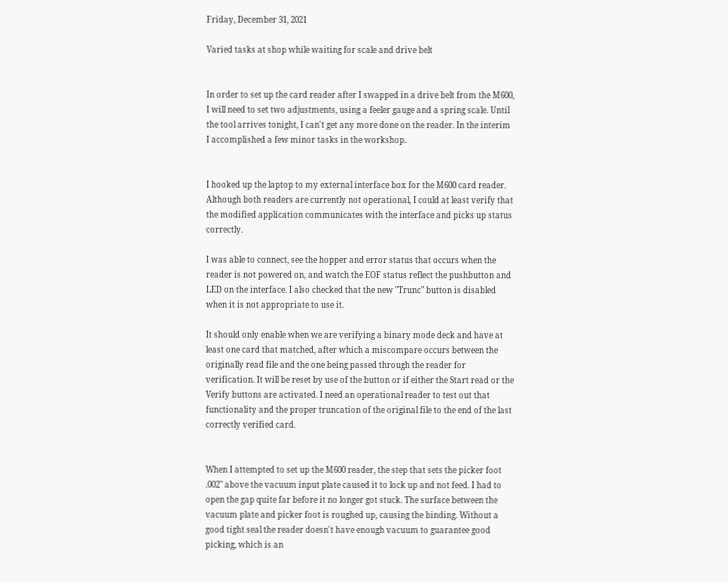Friday, December 31, 2021

Varied tasks at shop while waiting for scale and drive belt


In order to set up the card reader after I swapped in a drive belt from the M600, I will need to set two adjustments, using a feeler gauge and a spring scale. Until the tool arrives tonight, I can't get any more done on the reader. In the interim I accomplished a few minor tasks in the workshop.


I hooked up the laptop to my external interface box for the M600 card reader. Although both readers are currently not operational, I could at least verify that the modified application communicates with the interface and picks up status correctly.

I was able to connect, see the hopper and error status that occurs when the reader is not powered on, and watch the EOF status reflect the pushbutton and LED on the interface. I also checked that the new "Trunc" button is disabled when it is not appropriate to use it.

It should only enable when we are verifying a binary mode deck and have at least one card that matched, after which a miscompare occurs between the originally read file and the one being passed through the reader for verification. It will be reset by use of the button or if either the Start read or the Verify buttons are activated. I need an operational reader to test out that functionality and the proper truncation of the original file to the end of the last correctly verified card.


When I attempted to set up the M600 reader, the step that sets the picker foot .002" above the vacuum input plate caused it to lock up and not feed. I had to open the gap quite far before it no longer got stuck. The surface between the vacuum plate and picker foot is roughed up, causing the binding. Without a good tight seal the reader doesn't have enough vacuum to guarantee good picking, which is an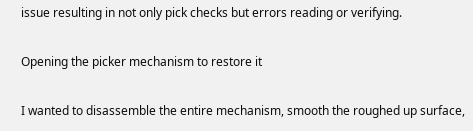issue resulting in not only pick checks but errors reading or verifying.

Opening the picker mechanism to restore it

I wanted to disassemble the entire mechanism, smooth the roughed up surface,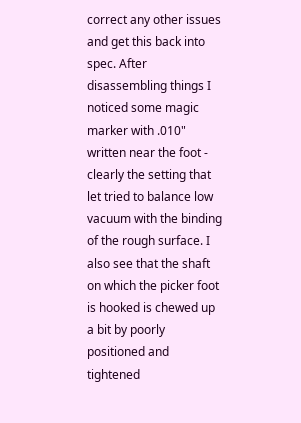correct any other issues and get this back into spec. After disassembling things I noticed some magic marker with .010" written near the foot - clearly the setting that let tried to balance low vacuum with the binding of the rough surface. I also see that the shaft on which the picker foot is hooked is chewed up a bit by poorly positioned and tightened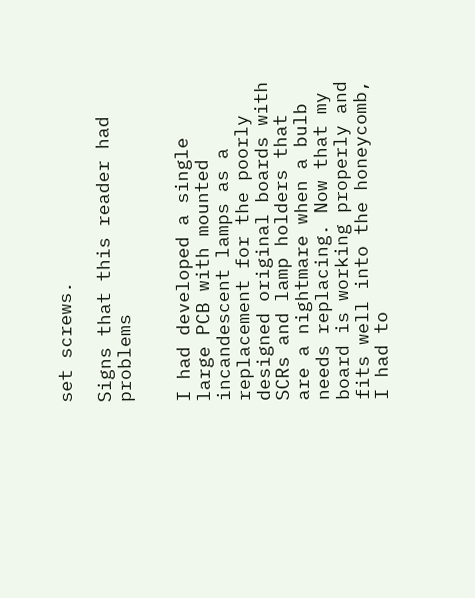set screws.

Signs that this reader had problems


I had developed a single large PCB with mounted incandescent lamps as a replacement for the poorly designed original boards with SCRs and lamp holders that are a nightmare when a bulb needs replacing. Now that my board is working properly and fits well into the honeycomb, I had to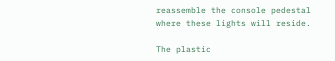reassemble the console pedestal where these lights will reside.

The plastic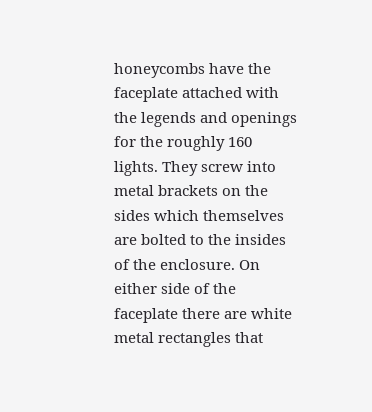honeycombs have the faceplate attached with the legends and openings for the roughly 160 lights. They screw into metal brackets on the sides which themselves are bolted to the insides of the enclosure. On either side of the faceplate there are white metal rectangles that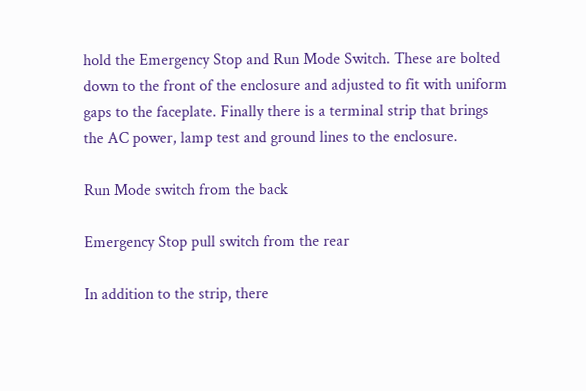hold the Emergency Stop and Run Mode Switch. These are bolted down to the front of the enclosure and adjusted to fit with uniform gaps to the faceplate. Finally there is a terminal strip that brings the AC power, lamp test and ground lines to the enclosure.

Run Mode switch from the back

Emergency Stop pull switch from the rear

In addition to the strip, there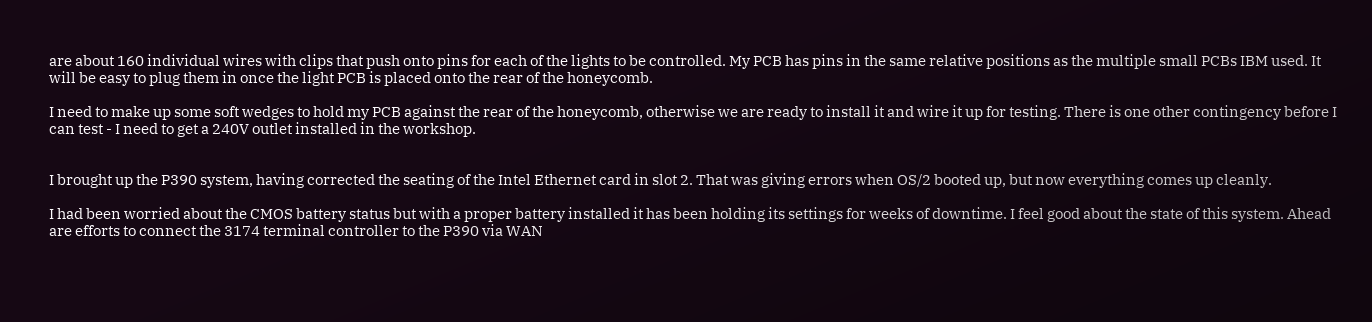are about 160 individual wires with clips that push onto pins for each of the lights to be controlled. My PCB has pins in the same relative positions as the multiple small PCBs IBM used. It will be easy to plug them in once the light PCB is placed onto the rear of the honeycomb.

I need to make up some soft wedges to hold my PCB against the rear of the honeycomb, otherwise we are ready to install it and wire it up for testing. There is one other contingency before I can test - I need to get a 240V outlet installed in the workshop.


I brought up the P390 system, having corrected the seating of the Intel Ethernet card in slot 2. That was giving errors when OS/2 booted up, but now everything comes up cleanly.

I had been worried about the CMOS battery status but with a proper battery installed it has been holding its settings for weeks of downtime. I feel good about the state of this system. Ahead are efforts to connect the 3174 terminal controller to the P390 via WAN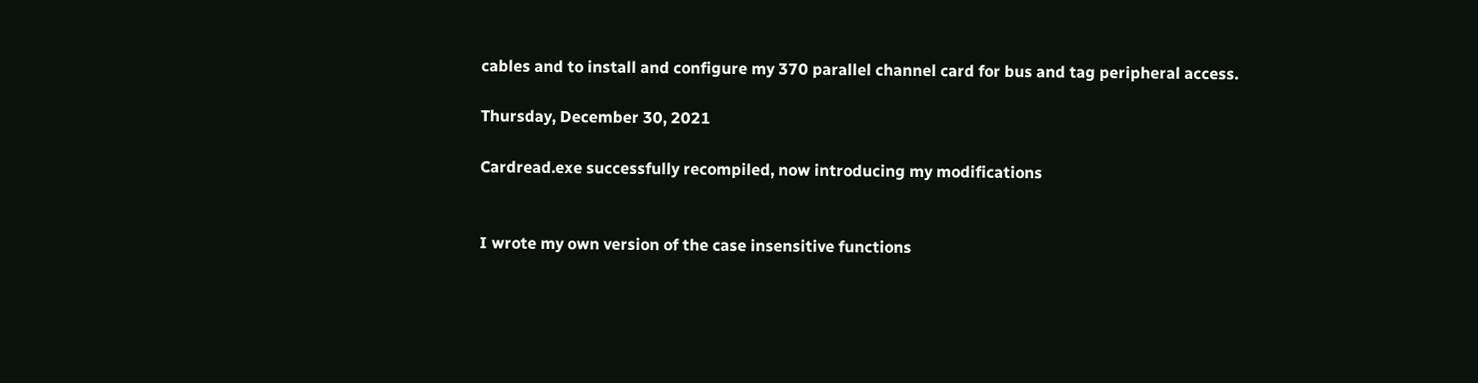cables and to install and configure my 370 parallel channel card for bus and tag peripheral access.

Thursday, December 30, 2021

Cardread.exe successfully recompiled, now introducing my modifications


I wrote my own version of the case insensitive functions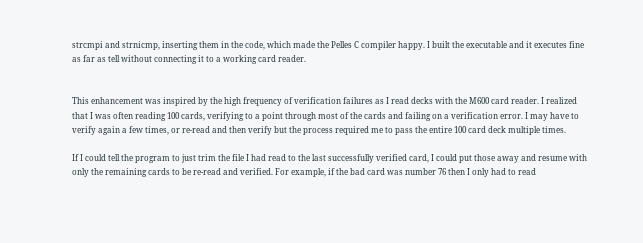strcmpi and strnicmp, inserting them in the code, which made the Pelles C compiler happy. I built the executable and it executes fine as far as tell without connecting it to a working card reader.


This enhancement was inspired by the high frequency of verification failures as I read decks with the M600 card reader. I realized that I was often reading 100 cards, verifying to a point through most of the cards and failing on a verification error. I may have to verify again a few times, or re-read and then verify but the process required me to pass the entire 100 card deck multiple times.

If I could tell the program to just trim the file I had read to the last successfully verified card, I could put those away and resume with only the remaining cards to be re-read and verified. For example, if the bad card was number 76 then I only had to read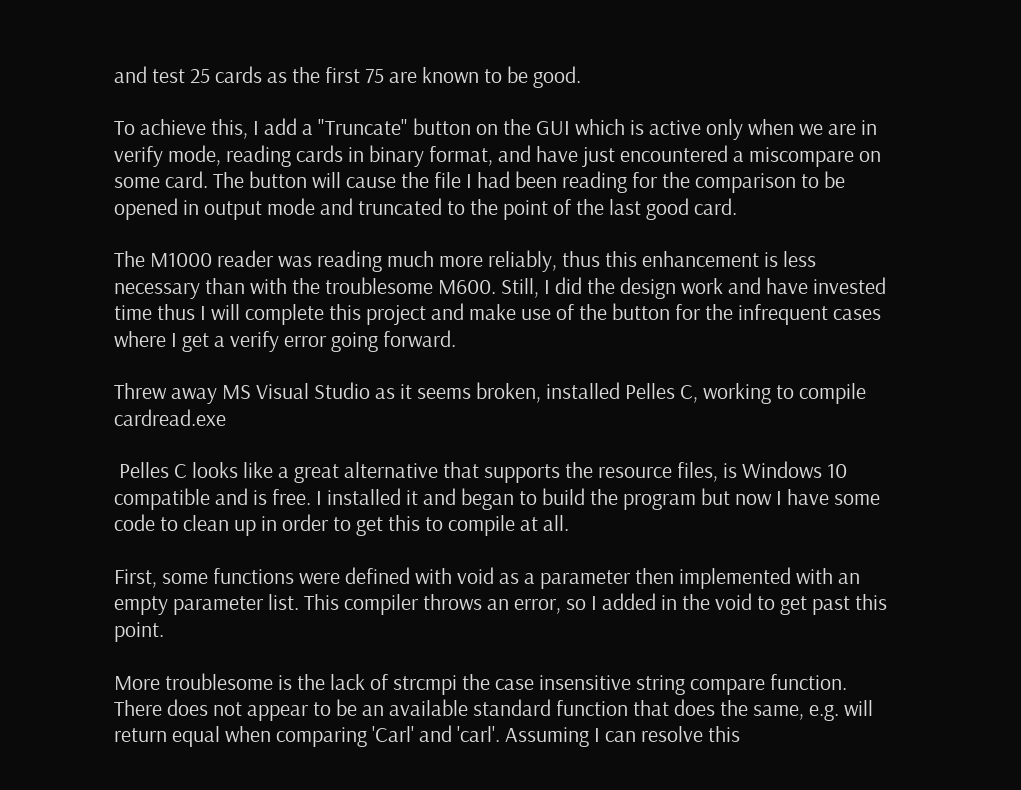and test 25 cards as the first 75 are known to be good.

To achieve this, I add a "Truncate" button on the GUI which is active only when we are in verify mode, reading cards in binary format, and have just encountered a miscompare on some card. The button will cause the file I had been reading for the comparison to be opened in output mode and truncated to the point of the last good card.

The M1000 reader was reading much more reliably, thus this enhancement is less necessary than with the troublesome M600. Still, I did the design work and have invested time thus I will complete this project and make use of the button for the infrequent cases where I get a verify error going forward.

Threw away MS Visual Studio as it seems broken, installed Pelles C, working to compile cardread.exe

 Pelles C looks like a great alternative that supports the resource files, is Windows 10 compatible and is free. I installed it and began to build the program but now I have some code to clean up in order to get this to compile at all.

First, some functions were defined with void as a parameter then implemented with an empty parameter list. This compiler throws an error, so I added in the void to get past this point.

More troublesome is the lack of strcmpi the case insensitive string compare function. There does not appear to be an available standard function that does the same, e.g. will return equal when comparing 'Carl' and 'carl'. Assuming I can resolve this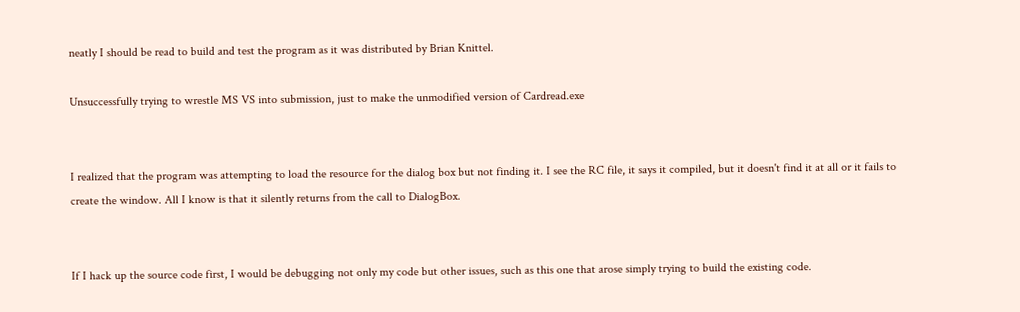neatly I should be read to build and test the program as it was distributed by Brian Knittel.

Unsuccessfully trying to wrestle MS VS into submission, just to make the unmodified version of Cardread.exe


I realized that the program was attempting to load the resource for the dialog box but not finding it. I see the RC file, it says it compiled, but it doesn't find it at all or it fails to create the window. All I know is that it silently returns from the call to DialogBox.


If I hack up the source code first, I would be debugging not only my code but other issues, such as this one that arose simply trying to build the existing code.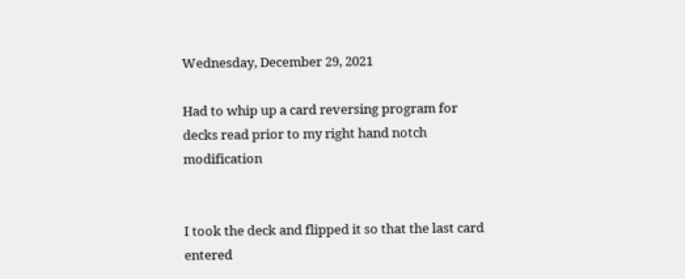Wednesday, December 29, 2021

Had to whip up a card reversing program for decks read prior to my right hand notch modification


I took the deck and flipped it so that the last card entered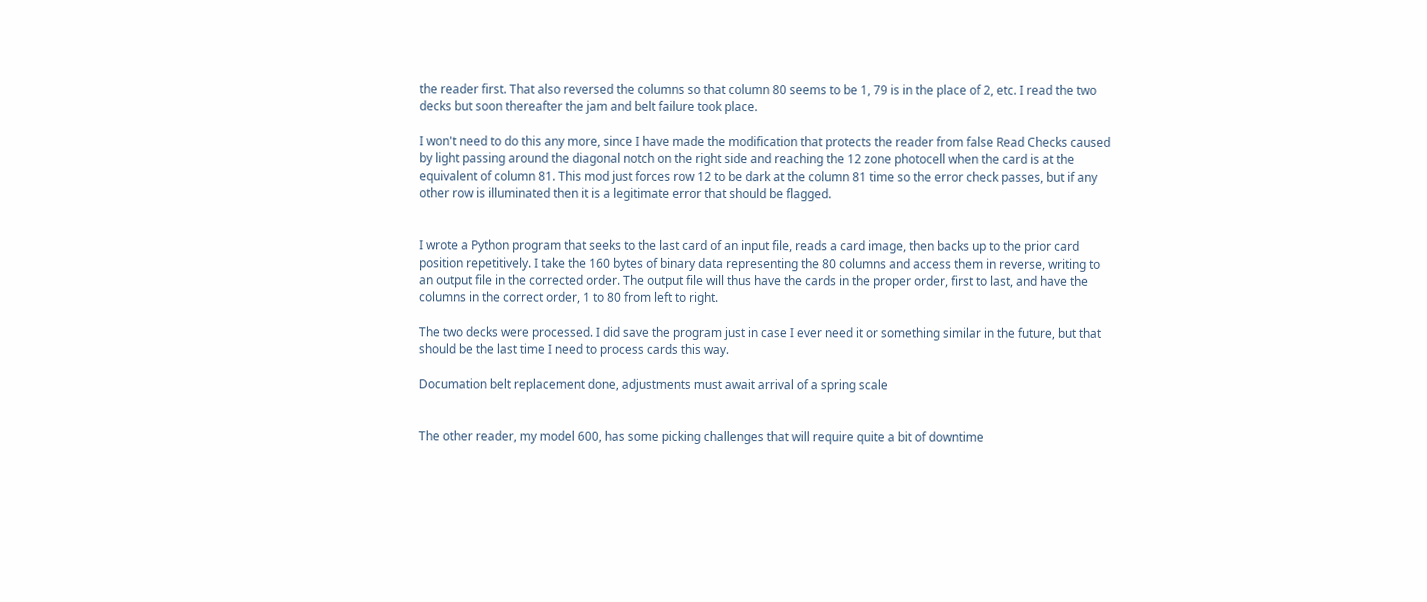the reader first. That also reversed the columns so that column 80 seems to be 1, 79 is in the place of 2, etc. I read the two decks but soon thereafter the jam and belt failure took place.

I won't need to do this any more, since I have made the modification that protects the reader from false Read Checks caused by light passing around the diagonal notch on the right side and reaching the 12 zone photocell when the card is at the equivalent of column 81. This mod just forces row 12 to be dark at the column 81 time so the error check passes, but if any other row is illuminated then it is a legitimate error that should be flagged.


I wrote a Python program that seeks to the last card of an input file, reads a card image, then backs up to the prior card position repetitively. I take the 160 bytes of binary data representing the 80 columns and access them in reverse, writing to an output file in the corrected order. The output file will thus have the cards in the proper order, first to last, and have the columns in the correct order, 1 to 80 from left to right.

The two decks were processed. I did save the program just in case I ever need it or something similar in the future, but that should be the last time I need to process cards this way.

Documation belt replacement done, adjustments must await arrival of a spring scale


The other reader, my model 600, has some picking challenges that will require quite a bit of downtime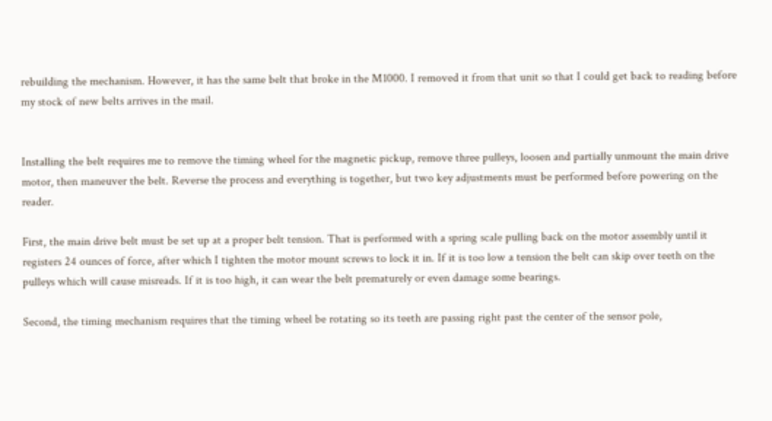rebuilding the mechanism. However, it has the same belt that broke in the M1000. I removed it from that unit so that I could get back to reading before my stock of new belts arrives in the mail.


Installing the belt requires me to remove the timing wheel for the magnetic pickup, remove three pulleys, loosen and partially unmount the main drive motor, then maneuver the belt. Reverse the process and everything is together, but two key adjustments must be performed before powering on the reader.

First, the main drive belt must be set up at a proper belt tension. That is performed with a spring scale pulling back on the motor assembly until it registers 24 ounces of force, after which I tighten the motor mount screws to lock it in. If it is too low a tension the belt can skip over teeth on the pulleys which will cause misreads. If it is too high, it can wear the belt prematurely or even damage some bearings.

Second, the timing mechanism requires that the timing wheel be rotating so its teeth are passing right past the center of the sensor pole,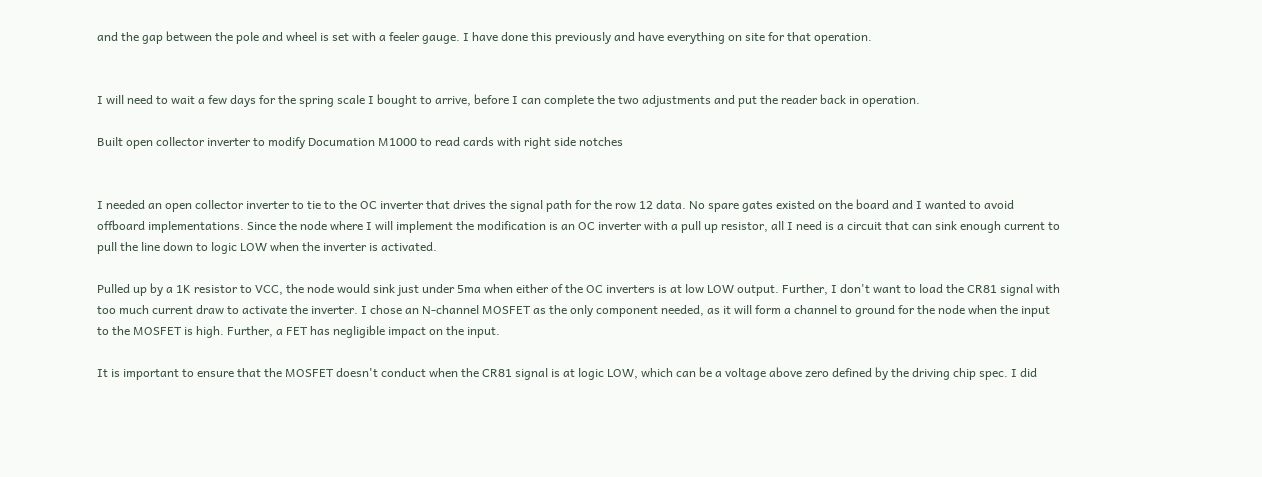and the gap between the pole and wheel is set with a feeler gauge. I have done this previously and have everything on site for that operation.


I will need to wait a few days for the spring scale I bought to arrive, before I can complete the two adjustments and put the reader back in operation.

Built open collector inverter to modify Documation M1000 to read cards with right side notches


I needed an open collector inverter to tie to the OC inverter that drives the signal path for the row 12 data. No spare gates existed on the board and I wanted to avoid offboard implementations. Since the node where I will implement the modification is an OC inverter with a pull up resistor, all I need is a circuit that can sink enough current to pull the line down to logic LOW when the inverter is activated.

Pulled up by a 1K resistor to VCC, the node would sink just under 5ma when either of the OC inverters is at low LOW output. Further, I don't want to load the CR81 signal with too much current draw to activate the inverter. I chose an N-channel MOSFET as the only component needed, as it will form a channel to ground for the node when the input to the MOSFET is high. Further, a FET has negligible impact on the input.

It is important to ensure that the MOSFET doesn't conduct when the CR81 signal is at logic LOW, which can be a voltage above zero defined by the driving chip spec. I did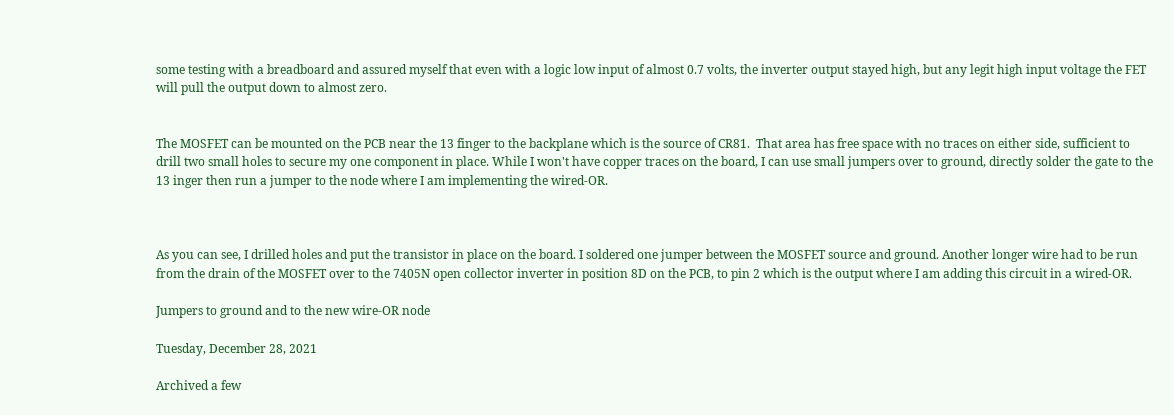some testing with a breadboard and assured myself that even with a logic low input of almost 0.7 volts, the inverter output stayed high, but any legit high input voltage the FET will pull the output down to almost zero.


The MOSFET can be mounted on the PCB near the 13 finger to the backplane which is the source of CR81.  That area has free space with no traces on either side, sufficient to drill two small holes to secure my one component in place. While I won't have copper traces on the board, I can use small jumpers over to ground, directly solder the gate to the 13 inger then run a jumper to the node where I am implementing the wired-OR.



As you can see, I drilled holes and put the transistor in place on the board. I soldered one jumper between the MOSFET source and ground. Another longer wire had to be run from the drain of the MOSFET over to the 7405N open collector inverter in position 8D on the PCB, to pin 2 which is the output where I am adding this circuit in a wired-OR.

Jumpers to ground and to the new wire-OR node

Tuesday, December 28, 2021

Archived a few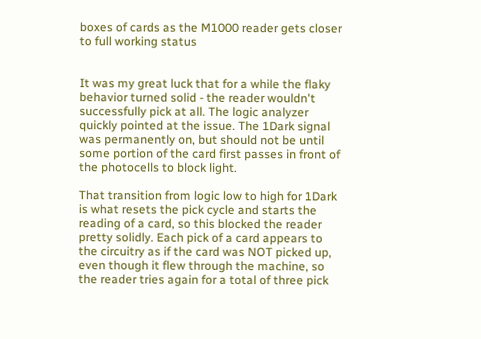boxes of cards as the M1000 reader gets closer to full working status


It was my great luck that for a while the flaky behavior turned solid - the reader wouldn't successfully pick at all. The logic analyzer quickly pointed at the issue. The 1Dark signal was permanently on, but should not be until some portion of the card first passes in front of the photocells to block light.

That transition from logic low to high for 1Dark is what resets the pick cycle and starts the reading of a card, so this blocked the reader pretty solidly. Each pick of a card appears to the circuitry as if the card was NOT picked up, even though it flew through the machine, so the reader tries again for a total of three pick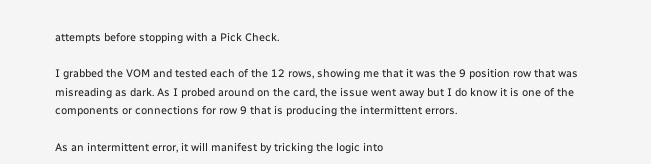attempts before stopping with a Pick Check.

I grabbed the VOM and tested each of the 12 rows, showing me that it was the 9 position row that was misreading as dark. As I probed around on the card, the issue went away but I do know it is one of the components or connections for row 9 that is producing the intermittent errors.

As an intermittent error, it will manifest by tricking the logic into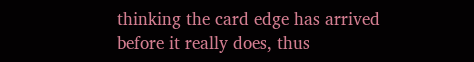thinking the card edge has arrived before it really does, thus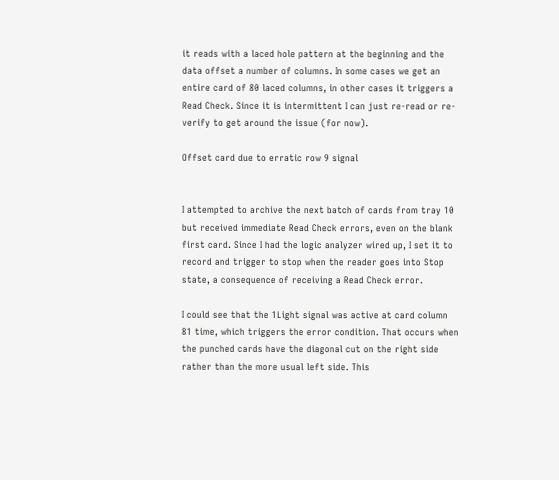it reads with a laced hole pattern at the beginning and the data offset a number of columns. In some cases we get an entire card of 80 laced columns, in other cases it triggers a Read Check. Since it is intermittent I can just re-read or re-verify to get around the issue (for now).

Offset card due to erratic row 9 signal


I attempted to archive the next batch of cards from tray 10 but received immediate Read Check errors, even on the blank first card. Since I had the logic analyzer wired up, I set it to record and trigger to stop when the reader goes into Stop state, a consequence of receiving a Read Check error.

I could see that the 1Light signal was active at card column 81 time, which triggers the error condition. That occurs when the punched cards have the diagonal cut on the right side rather than the more usual left side. This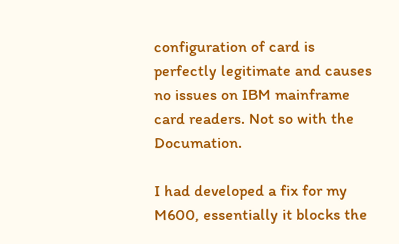configuration of card is perfectly legitimate and causes no issues on IBM mainframe card readers. Not so with the Documation.

I had developed a fix for my M600, essentially it blocks the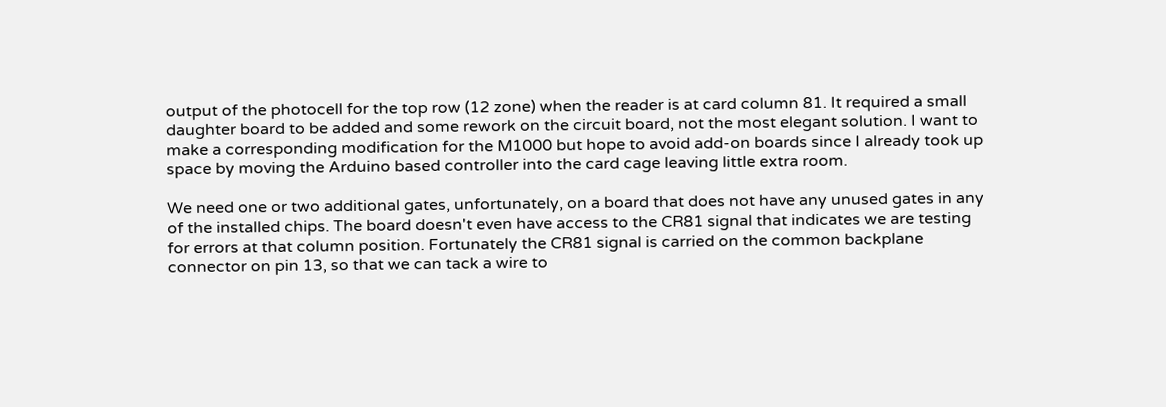output of the photocell for the top row (12 zone) when the reader is at card column 81. It required a small daughter board to be added and some rework on the circuit board, not the most elegant solution. I want to make a corresponding modification for the M1000 but hope to avoid add-on boards since I already took up space by moving the Arduino based controller into the card cage leaving little extra room.

We need one or two additional gates, unfortunately, on a board that does not have any unused gates in any of the installed chips. The board doesn't even have access to the CR81 signal that indicates we are testing for errors at that column position. Fortunately the CR81 signal is carried on the common backplane connector on pin 13, so that we can tack a wire to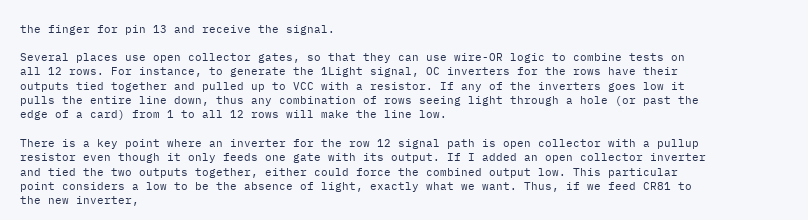the finger for pin 13 and receive the signal.

Several places use open collector gates, so that they can use wire-OR logic to combine tests on all 12 rows. For instance, to generate the 1Light signal, OC inverters for the rows have their outputs tied together and pulled up to VCC with a resistor. If any of the inverters goes low it pulls the entire line down, thus any combination of rows seeing light through a hole (or past the edge of a card) from 1 to all 12 rows will make the line low.

There is a key point where an inverter for the row 12 signal path is open collector with a pullup resistor even though it only feeds one gate with its output. If I added an open collector inverter and tied the two outputs together, either could force the combined output low. This particular point considers a low to be the absence of light, exactly what we want. Thus, if we feed CR81 to the new inverter,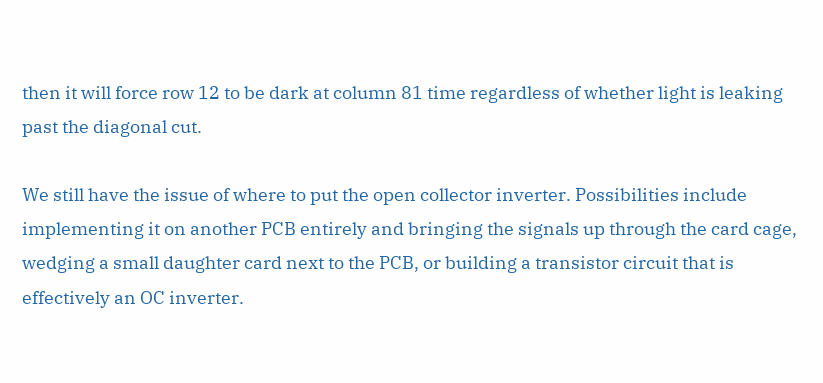then it will force row 12 to be dark at column 81 time regardless of whether light is leaking past the diagonal cut.

We still have the issue of where to put the open collector inverter. Possibilities include implementing it on another PCB entirely and bringing the signals up through the card cage, wedging a small daughter card next to the PCB, or building a transistor circuit that is effectively an OC inverter.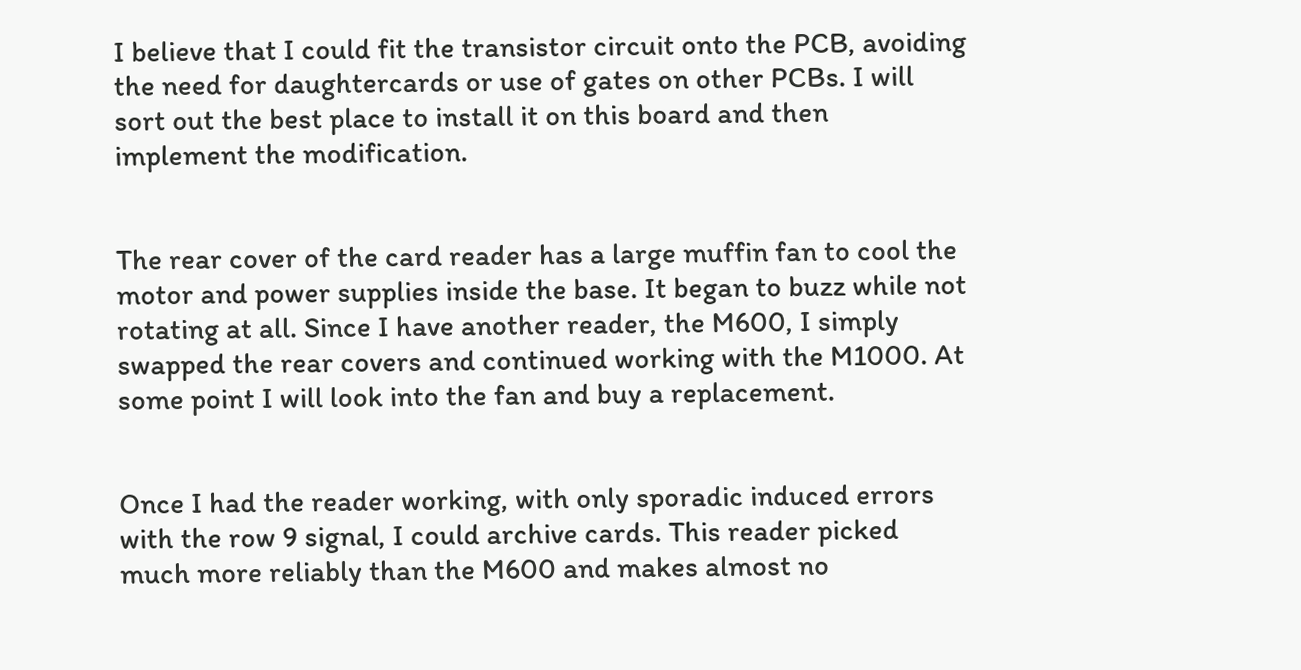I believe that I could fit the transistor circuit onto the PCB, avoiding the need for daughtercards or use of gates on other PCBs. I will sort out the best place to install it on this board and then implement the modification.


The rear cover of the card reader has a large muffin fan to cool the motor and power supplies inside the base. It began to buzz while not rotating at all. Since I have another reader, the M600, I simply swapped the rear covers and continued working with the M1000. At some point I will look into the fan and buy a replacement.


Once I had the reader working, with only sporadic induced errors with the row 9 signal, I could archive cards. This reader picked much more reliably than the M600 and makes almost no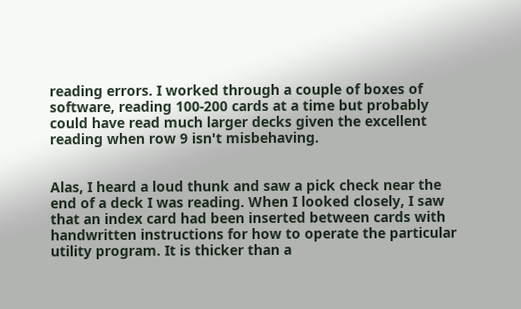reading errors. I worked through a couple of boxes of software, reading 100-200 cards at a time but probably could have read much larger decks given the excellent reading when row 9 isn't misbehaving.


Alas, I heard a loud thunk and saw a pick check near the end of a deck I was reading. When I looked closely, I saw that an index card had been inserted between cards with handwritten instructions for how to operate the particular utility program. It is thicker than a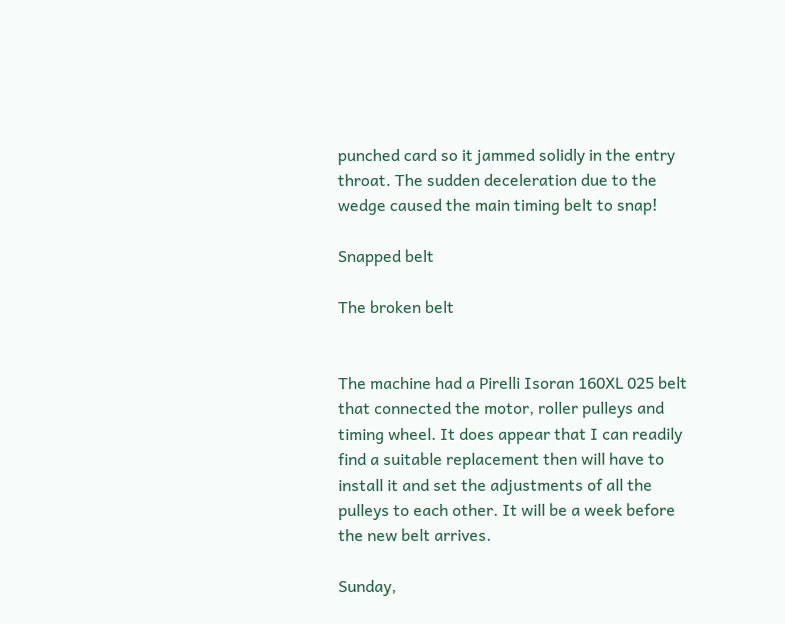punched card so it jammed solidly in the entry throat. The sudden deceleration due to the wedge caused the main timing belt to snap!

Snapped belt

The broken belt


The machine had a Pirelli Isoran 160XL 025 belt that connected the motor, roller pulleys and timing wheel. It does appear that I can readily find a suitable replacement then will have to install it and set the adjustments of all the pulleys to each other. It will be a week before the new belt arrives.

Sunday,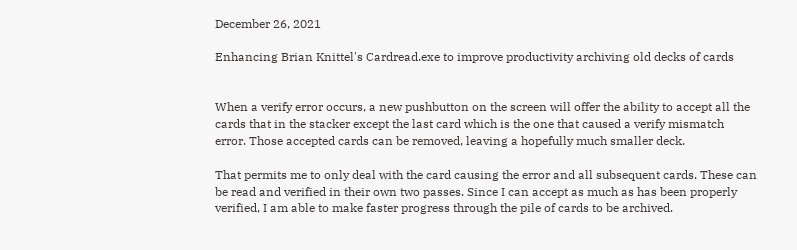December 26, 2021

Enhancing Brian Knittel's Cardread.exe to improve productivity archiving old decks of cards


When a verify error occurs, a new pushbutton on the screen will offer the ability to accept all the cards that in the stacker except the last card which is the one that caused a verify mismatch error. Those accepted cards can be removed, leaving a hopefully much smaller deck.

That permits me to only deal with the card causing the error and all subsequent cards. These can be read and verified in their own two passes. Since I can accept as much as has been properly verified, I am able to make faster progress through the pile of cards to be archived.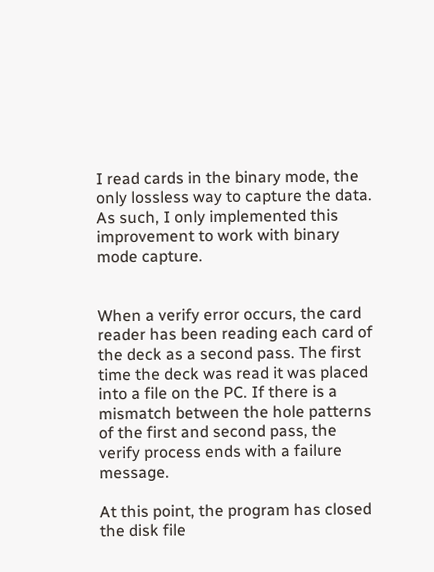I read cards in the binary mode, the only lossless way to capture the data. As such, I only implemented this improvement to work with binary mode capture.


When a verify error occurs, the card reader has been reading each card of the deck as a second pass. The first time the deck was read it was placed into a file on the PC. If there is a mismatch between the hole patterns of the first and second pass, the verify process ends with a failure message.

At this point, the program has closed the disk file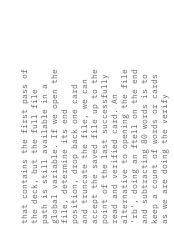that contains the first pass of the deck, but the full file path is still available in a global variable. If we open the file, determine its end position, drop back one card and truncate the file, we can accept the saved file up to the point of the last successfully read and verified card. An alternative to opening the file 'rb', doing an ftell on the end and subtracting 80 words is to keep a count of words or cards as we are doing the verify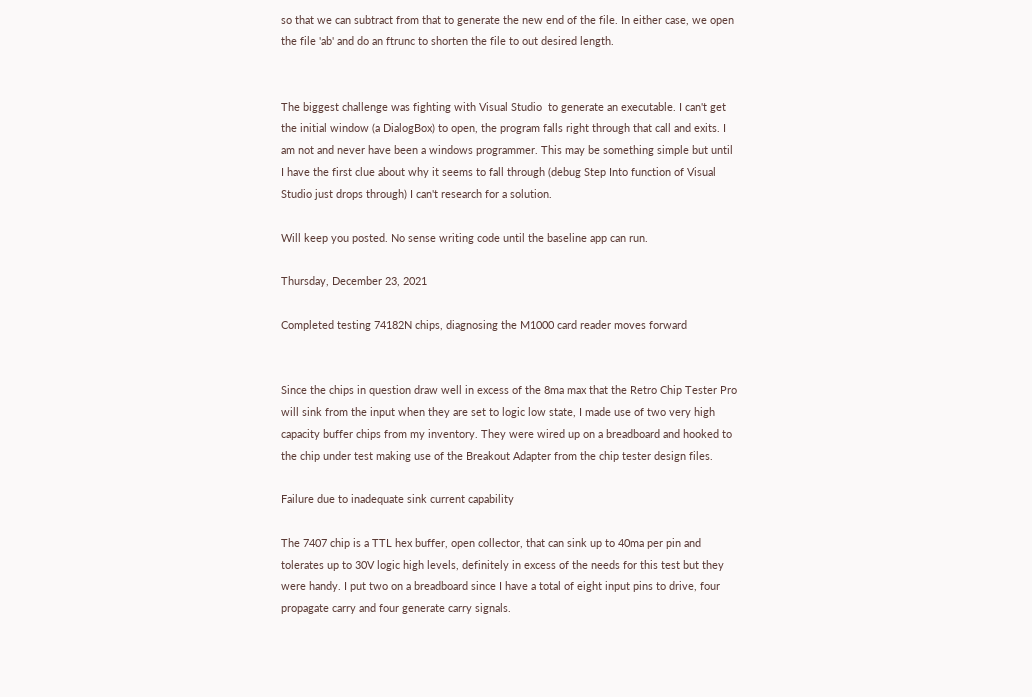so that we can subtract from that to generate the new end of the file. In either case, we open the file 'ab' and do an ftrunc to shorten the file to out desired length.


The biggest challenge was fighting with Visual Studio  to generate an executable. I can't get the initial window (a DialogBox) to open, the program falls right through that call and exits. I am not and never have been a windows programmer. This may be something simple but until I have the first clue about why it seems to fall through (debug Step Into function of Visual Studio just drops through) I can't research for a solution.

Will keep you posted. No sense writing code until the baseline app can run.

Thursday, December 23, 2021

Completed testing 74182N chips, diagnosing the M1000 card reader moves forward


Since the chips in question draw well in excess of the 8ma max that the Retro Chip Tester Pro will sink from the input when they are set to logic low state, I made use of two very high capacity buffer chips from my inventory. They were wired up on a breadboard and hooked to the chip under test making use of the Breakout Adapter from the chip tester design files.

Failure due to inadequate sink current capability

The 7407 chip is a TTL hex buffer, open collector, that can sink up to 40ma per pin and tolerates up to 30V logic high levels, definitely in excess of the needs for this test but they were handy. I put two on a breadboard since I have a total of eight input pins to drive, four propagate carry and four generate carry signals.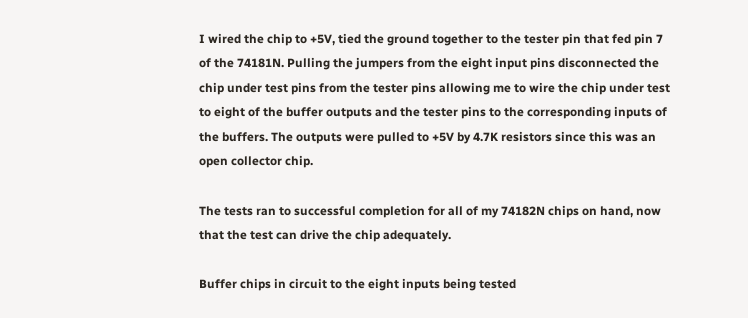I wired the chip to +5V, tied the ground together to the tester pin that fed pin 7 of the 74181N. Pulling the jumpers from the eight input pins disconnected the chip under test pins from the tester pins allowing me to wire the chip under test to eight of the buffer outputs and the tester pins to the corresponding inputs of the buffers. The outputs were pulled to +5V by 4.7K resistors since this was an open collector chip.

The tests ran to successful completion for all of my 74182N chips on hand, now that the test can drive the chip adequately.

Buffer chips in circuit to the eight inputs being tested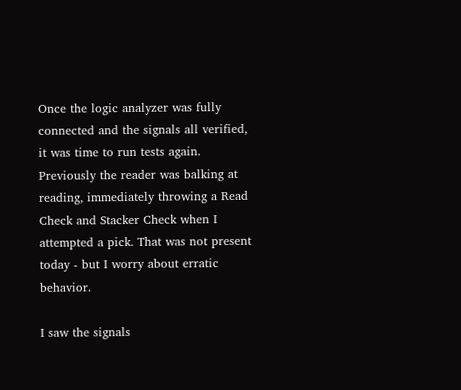Once the logic analyzer was fully connected and the signals all verified, it was time to run tests again. Previously the reader was balking at reading, immediately throwing a Read Check and Stacker Check when I attempted a pick. That was not present today - but I worry about erratic behavior.

I saw the signals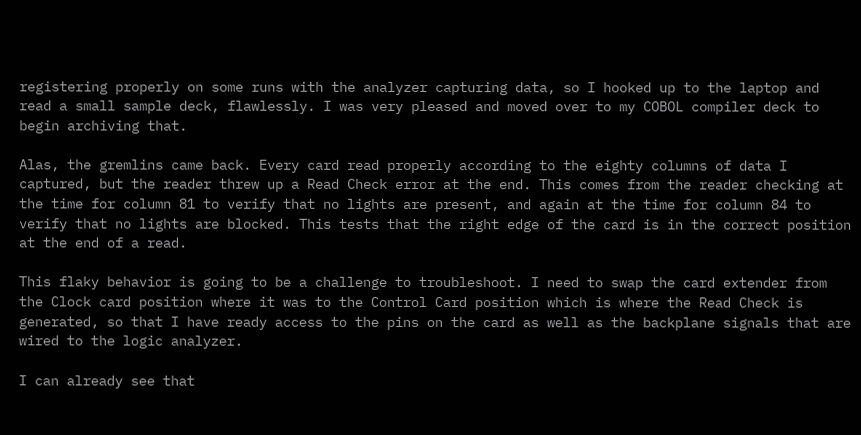registering properly on some runs with the analyzer capturing data, so I hooked up to the laptop and read a small sample deck, flawlessly. I was very pleased and moved over to my COBOL compiler deck to begin archiving that.

Alas, the gremlins came back. Every card read properly according to the eighty columns of data I captured, but the reader threw up a Read Check error at the end. This comes from the reader checking at the time for column 81 to verify that no lights are present, and again at the time for column 84 to verify that no lights are blocked. This tests that the right edge of the card is in the correct position at the end of a read.

This flaky behavior is going to be a challenge to troubleshoot. I need to swap the card extender from the Clock card position where it was to the Control Card position which is where the Read Check is generated, so that I have ready access to the pins on the card as well as the backplane signals that are wired to the logic analyzer.

I can already see that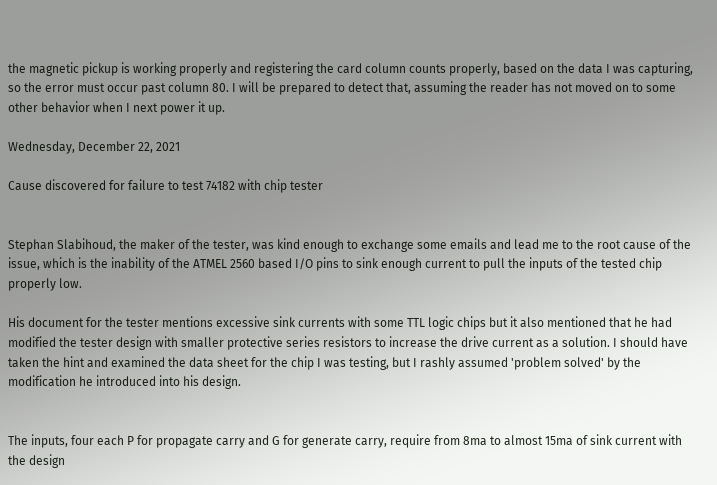the magnetic pickup is working properly and registering the card column counts properly, based on the data I was capturing, so the error must occur past column 80. I will be prepared to detect that, assuming the reader has not moved on to some other behavior when I next power it up.

Wednesday, December 22, 2021

Cause discovered for failure to test 74182 with chip tester


Stephan Slabihoud, the maker of the tester, was kind enough to exchange some emails and lead me to the root cause of the issue, which is the inability of the ATMEL 2560 based I/O pins to sink enough current to pull the inputs of the tested chip properly low.

His document for the tester mentions excessive sink currents with some TTL logic chips but it also mentioned that he had modified the tester design with smaller protective series resistors to increase the drive current as a solution. I should have taken the hint and examined the data sheet for the chip I was testing, but I rashly assumed 'problem solved' by the modification he introduced into his design.


The inputs, four each P for propagate carry and G for generate carry, require from 8ma to almost 15ma of sink current with the design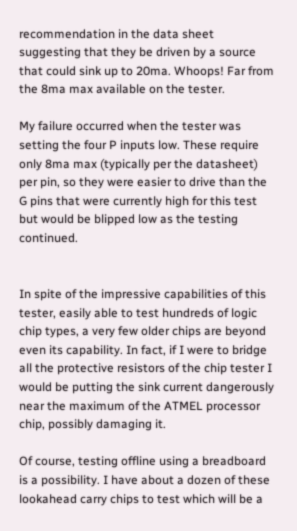recommendation in the data sheet suggesting that they be driven by a source that could sink up to 20ma. Whoops! Far from the 8ma max available on the tester.

My failure occurred when the tester was setting the four P inputs low. These require only 8ma max (typically per the datasheet) per pin, so they were easier to drive than the G pins that were currently high for this test but would be blipped low as the testing continued.


In spite of the impressive capabilities of this tester, easily able to test hundreds of logic chip types, a very few older chips are beyond even its capability. In fact, if I were to bridge all the protective resistors of the chip tester I would be putting the sink current dangerously near the maximum of the ATMEL processor chip, possibly damaging it.

Of course, testing offline using a breadboard is a possibility. I have about a dozen of these lookahead carry chips to test which will be a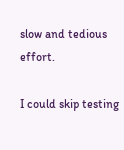slow and tedious effort.

I could skip testing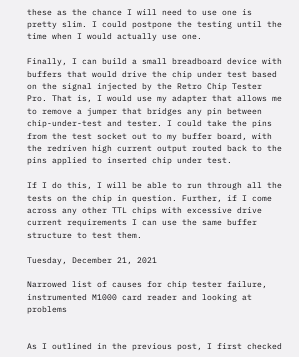these as the chance I will need to use one is pretty slim. I could postpone the testing until the time when I would actually use one.

Finally, I can build a small breadboard device with buffers that would drive the chip under test based on the signal injected by the Retro Chip Tester Pro. That is, I would use my adapter that allows me to remove a jumper that bridges any pin between chip-under-test and tester. I could take the pins from the test socket out to my buffer board, with the redriven high current output routed back to the pins applied to inserted chip under test.

If I do this, I will be able to run through all the tests on the chip in question. Further, if I come across any other TTL chips with excessive drive current requirements I can use the same buffer structure to test them.

Tuesday, December 21, 2021

Narrowed list of causes for chip tester failure, instrumented M1000 card reader and looking at problems


As I outlined in the previous post, I first checked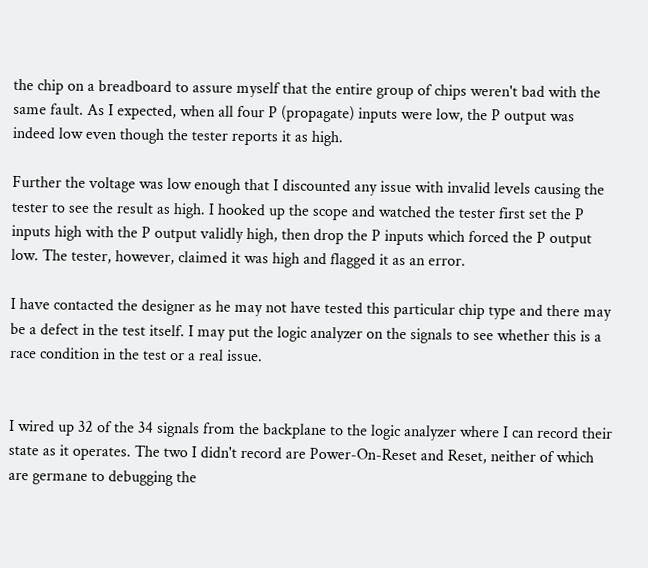the chip on a breadboard to assure myself that the entire group of chips weren't bad with the same fault. As I expected, when all four P (propagate) inputs were low, the P output was indeed low even though the tester reports it as high.

Further the voltage was low enough that I discounted any issue with invalid levels causing the tester to see the result as high. I hooked up the scope and watched the tester first set the P inputs high with the P output validly high, then drop the P inputs which forced the P output low. The tester, however, claimed it was high and flagged it as an error.

I have contacted the designer as he may not have tested this particular chip type and there may be a defect in the test itself. I may put the logic analyzer on the signals to see whether this is a race condition in the test or a real issue.


I wired up 32 of the 34 signals from the backplane to the logic analyzer where I can record their state as it operates. The two I didn't record are Power-On-Reset and Reset, neither of which are germane to debugging the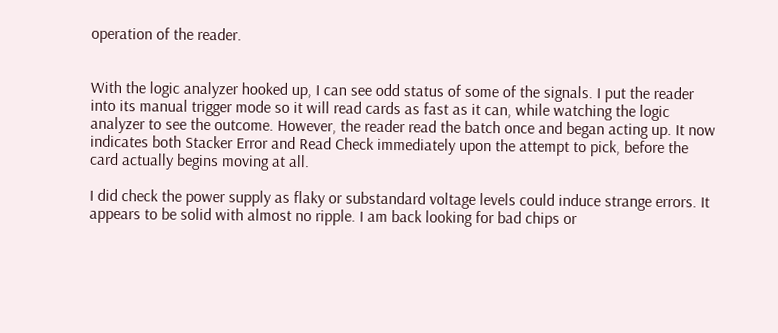operation of the reader.


With the logic analyzer hooked up, I can see odd status of some of the signals. I put the reader into its manual trigger mode so it will read cards as fast as it can, while watching the logic analyzer to see the outcome. However, the reader read the batch once and began acting up. It now indicates both Stacker Error and Read Check immediately upon the attempt to pick, before the card actually begins moving at all.

I did check the power supply as flaky or substandard voltage levels could induce strange errors. It appears to be solid with almost no ripple. I am back looking for bad chips or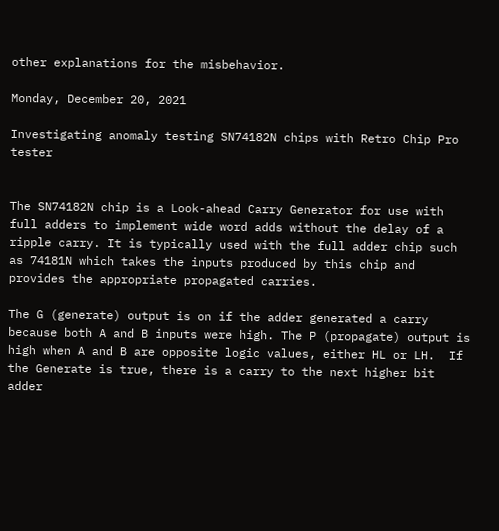other explanations for the misbehavior.

Monday, December 20, 2021

Investigating anomaly testing SN74182N chips with Retro Chip Pro tester


The SN74182N chip is a Look-ahead Carry Generator for use with full adders to implement wide word adds without the delay of a ripple carry. It is typically used with the full adder chip such as 74181N which takes the inputs produced by this chip and provides the appropriate propagated carries.

The G (generate) output is on if the adder generated a carry because both A and B inputs were high. The P (propagate) output is high when A and B are opposite logic values, either HL or LH.  If the Generate is true, there is a carry to the next higher bit adder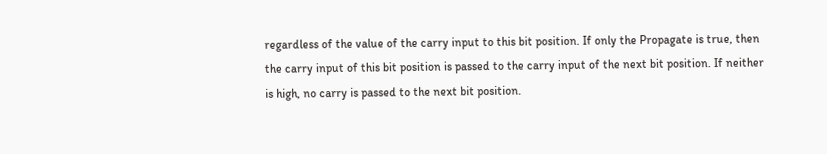regardless of the value of the carry input to this bit position. If only the Propagate is true, then the carry input of this bit position is passed to the carry input of the next bit position. If neither is high, no carry is passed to the next bit position.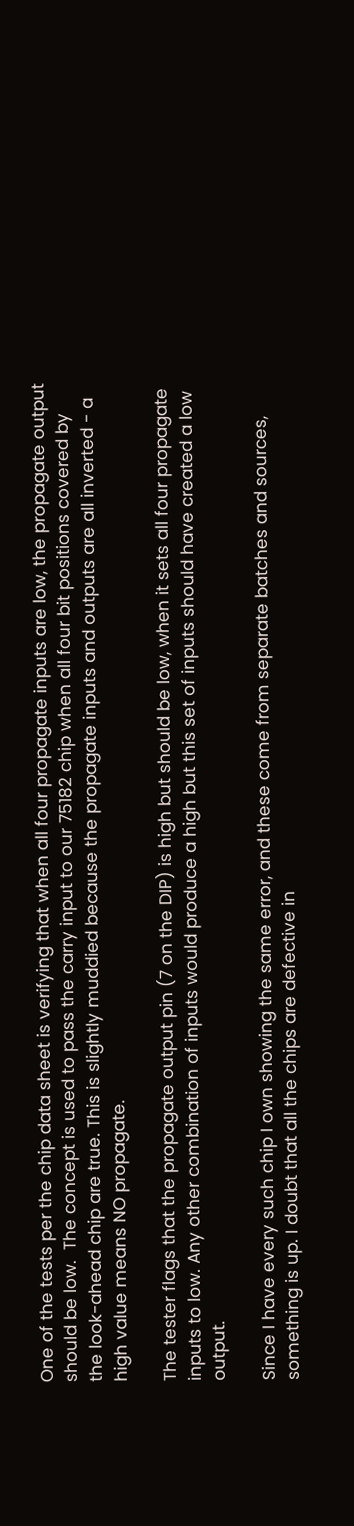One of the tests per the chip data sheet is verifying that when all four propagate inputs are low, the propagate output should be low.  The concept is used to pass the carry input to our 75182 chip when all four bit positions covered by the look-ahead chip are true. This is slightly muddied because the propagate inputs and outputs are all inverted - a high value means NO propagate.

The tester flags that the propagate output pin (7 on the DIP) is high but should be low, when it sets all four propagate inputs to low. Any other combination of inputs would produce a high but this set of inputs should have created a low output.

Since I have every such chip I own showing the same error, and these come from separate batches and sources, something is up. I doubt that all the chips are defective in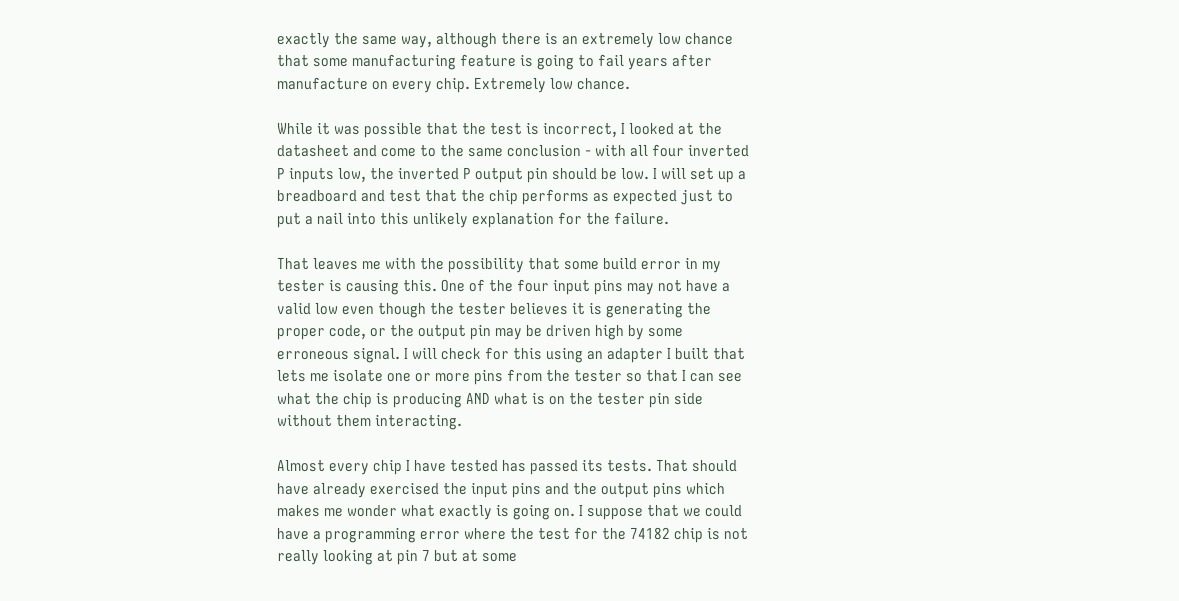exactly the same way, although there is an extremely low chance that some manufacturing feature is going to fail years after manufacture on every chip. Extremely low chance.

While it was possible that the test is incorrect, I looked at the datasheet and come to the same conclusion - with all four inverted P inputs low, the inverted P output pin should be low. I will set up a breadboard and test that the chip performs as expected just to put a nail into this unlikely explanation for the failure.

That leaves me with the possibility that some build error in my tester is causing this. One of the four input pins may not have a valid low even though the tester believes it is generating the proper code, or the output pin may be driven high by some erroneous signal. I will check for this using an adapter I built that lets me isolate one or more pins from the tester so that I can see what the chip is producing AND what is on the tester pin side without them interacting.

Almost every chip I have tested has passed its tests. That should have already exercised the input pins and the output pins which makes me wonder what exactly is going on. I suppose that we could have a programming error where the test for the 74182 chip is not really looking at pin 7 but at some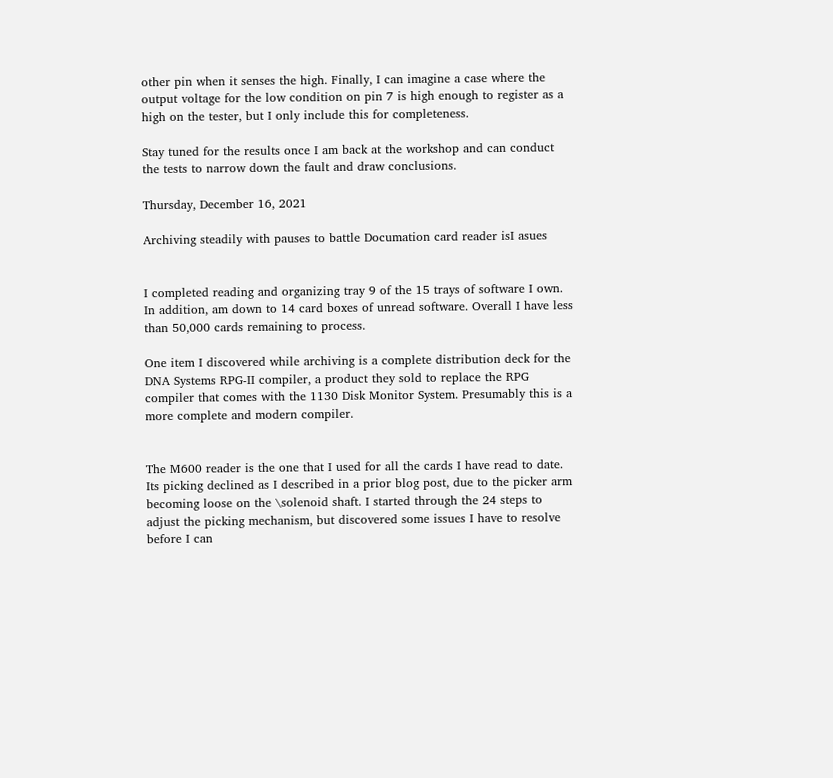other pin when it senses the high. Finally, I can imagine a case where the output voltage for the low condition on pin 7 is high enough to register as a high on the tester, but I only include this for completeness.

Stay tuned for the results once I am back at the workshop and can conduct the tests to narrow down the fault and draw conclusions.

Thursday, December 16, 2021

Archiving steadily with pauses to battle Documation card reader isI asues


I completed reading and organizing tray 9 of the 15 trays of software I own. In addition, am down to 14 card boxes of unread software. Overall I have less than 50,000 cards remaining to process.

One item I discovered while archiving is a complete distribution deck for the DNA Systems RPG-II compiler, a product they sold to replace the RPG compiler that comes with the 1130 Disk Monitor System. Presumably this is a more complete and modern compiler.


The M600 reader is the one that I used for all the cards I have read to date. Its picking declined as I described in a prior blog post, due to the picker arm becoming loose on the \solenoid shaft. I started through the 24 steps to adjust the picking mechanism, but discovered some issues I have to resolve before I can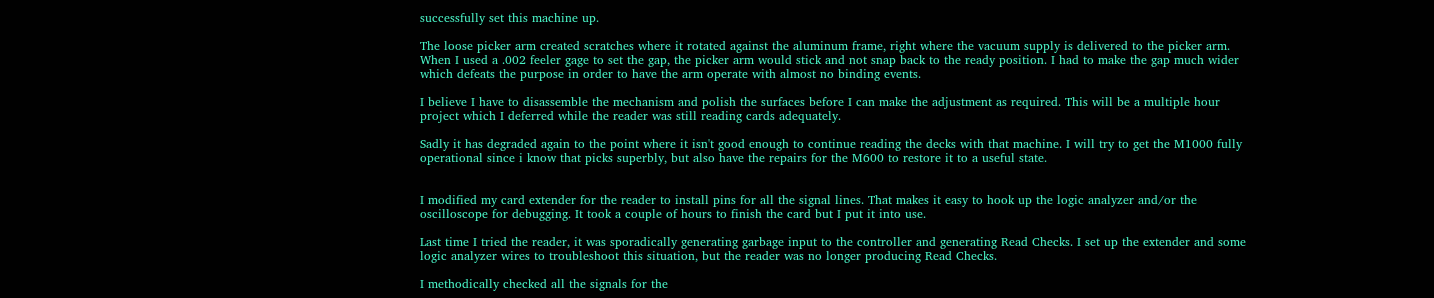successfully set this machine up.

The loose picker arm created scratches where it rotated against the aluminum frame, right where the vacuum supply is delivered to the picker arm. When I used a .002 feeler gage to set the gap, the picker arm would stick and not snap back to the ready position. I had to make the gap much wider which defeats the purpose in order to have the arm operate with almost no binding events.

I believe I have to disassemble the mechanism and polish the surfaces before I can make the adjustment as required. This will be a multiple hour project which I deferred while the reader was still reading cards adequately.

Sadly it has degraded again to the point where it isn't good enough to continue reading the decks with that machine. I will try to get the M1000 fully operational since i know that picks superbly, but also have the repairs for the M600 to restore it to a useful state.


I modified my card extender for the reader to install pins for all the signal lines. That makes it easy to hook up the logic analyzer and/or the oscilloscope for debugging. It took a couple of hours to finish the card but I put it into use.

Last time I tried the reader, it was sporadically generating garbage input to the controller and generating Read Checks. I set up the extender and some logic analyzer wires to troubleshoot this situation, but the reader was no longer producing Read Checks.

I methodically checked all the signals for the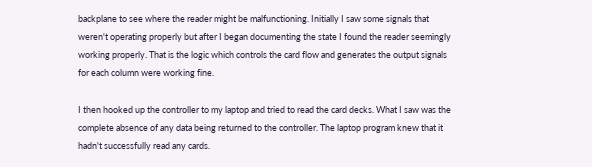backplane to see where the reader might be malfunctioning. Initially I saw some signals that weren't operating properly but after I began documenting the state I found the reader seemingly working properly. That is the logic which controls the card flow and generates the output signals for each column were working fine.

I then hooked up the controller to my laptop and tried to read the card decks. What I saw was the complete absence of any data being returned to the controller. The laptop program knew that it hadn't successfully read any cards.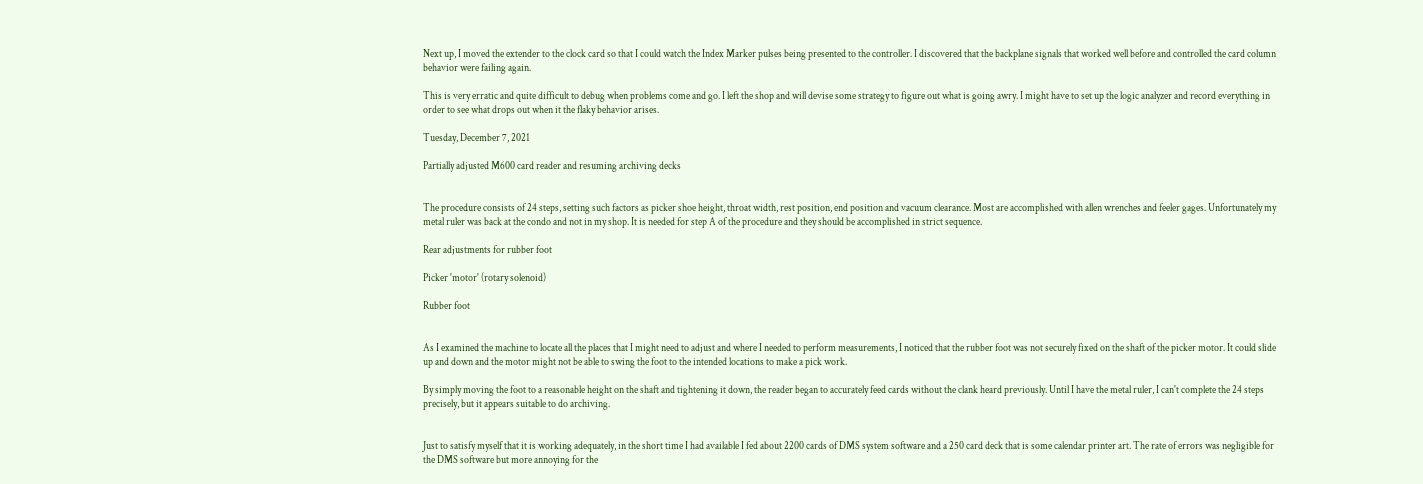Next up, I moved the extender to the clock card so that I could watch the Index Marker pulses being presented to the controller. I discovered that the backplane signals that worked well before and controlled the card column behavior were failing again.

This is very erratic and quite difficult to debug when problems come and go. I left the shop and will devise some strategy to figure out what is going awry. I might have to set up the logic analyzer and record everything in order to see what drops out when it the flaky behavior arises.

Tuesday, December 7, 2021

Partially adjusted M600 card reader and resuming archiving decks


The procedure consists of 24 steps, setting such factors as picker shoe height, throat width, rest position, end position and vacuum clearance. Most are accomplished with allen wrenches and feeler gages. Unfortunately my metal ruler was back at the condo and not in my shop. It is needed for step A of the procedure and they should be accomplished in strict sequence.

Rear adjustments for rubber foot

Picker 'motor' (rotary solenoid)

Rubber foot


As I examined the machine to locate all the places that I might need to adjust and where I needed to perform measurements, I noticed that the rubber foot was not securely fixed on the shaft of the picker motor. It could slide up and down and the motor might not be able to swing the foot to the intended locations to make a pick work.

By simply moving the foot to a reasonable height on the shaft and tightening it down, the reader began to accurately feed cards without the clank heard previously. Until I have the metal ruler, I can't complete the 24 steps precisely, but it appears suitable to do archiving.


Just to satisfy myself that it is working adequately, in the short time I had available I fed about 2200 cards of DMS system software and a 250 card deck that is some calendar printer art. The rate of errors was negligible for the DMS software but more annoying for the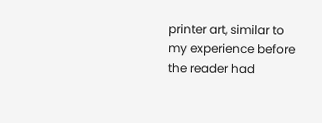printer art, similar to my experience before the reader had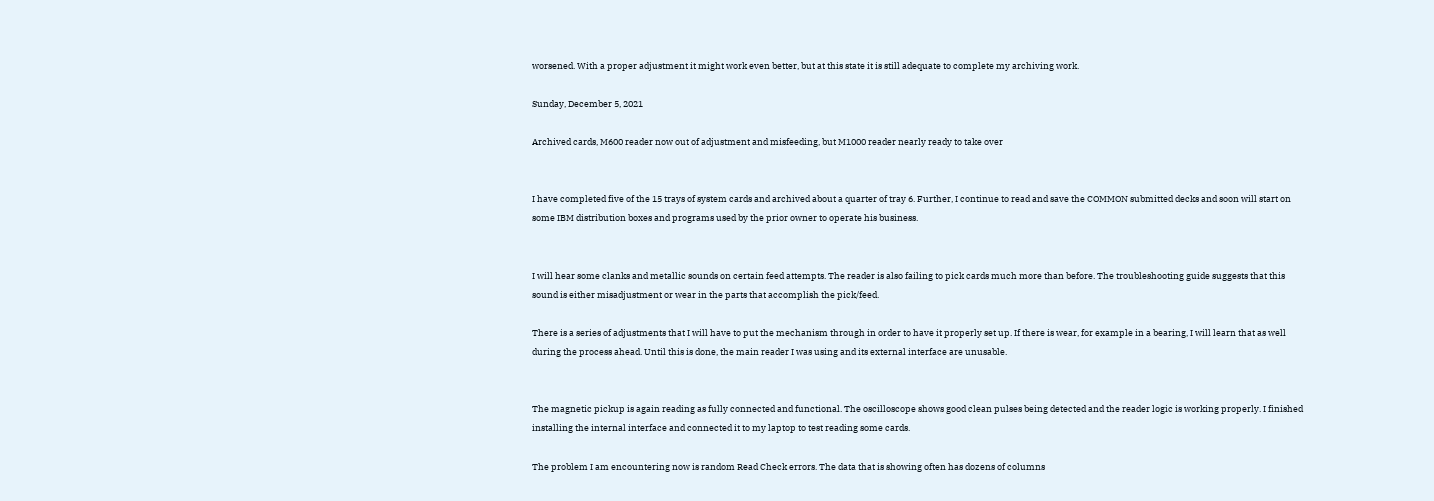worsened. With a proper adjustment it might work even better, but at this state it is still adequate to complete my archiving work.

Sunday, December 5, 2021

Archived cards, M600 reader now out of adjustment and misfeeding, but M1000 reader nearly ready to take over


I have completed five of the 15 trays of system cards and archived about a quarter of tray 6. Further, I continue to read and save the COMMON submitted decks and soon will start on some IBM distribution boxes and programs used by the prior owner to operate his business.


I will hear some clanks and metallic sounds on certain feed attempts. The reader is also failing to pick cards much more than before. The troubleshooting guide suggests that this sound is either misadjustment or wear in the parts that accomplish the pick/feed.

There is a series of adjustments that I will have to put the mechanism through in order to have it properly set up. If there is wear, for example in a bearing, I will learn that as well during the process ahead. Until this is done, the main reader I was using and its external interface are unusable.


The magnetic pickup is again reading as fully connected and functional. The oscilloscope shows good clean pulses being detected and the reader logic is working properly. I finished installing the internal interface and connected it to my laptop to test reading some cards.

The problem I am encountering now is random Read Check errors. The data that is showing often has dozens of columns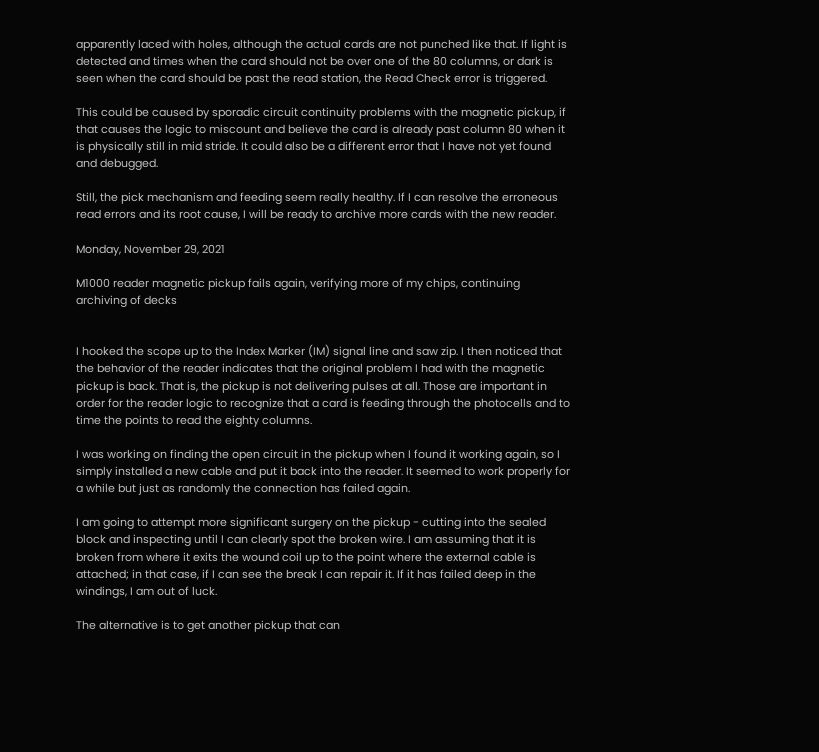apparently laced with holes, although the actual cards are not punched like that. If light is detected and times when the card should not be over one of the 80 columns, or dark is seen when the card should be past the read station, the Read Check error is triggered.

This could be caused by sporadic circuit continuity problems with the magnetic pickup, if that causes the logic to miscount and believe the card is already past column 80 when it is physically still in mid stride. It could also be a different error that I have not yet found and debugged.

Still, the pick mechanism and feeding seem really healthy. If I can resolve the erroneous read errors and its root cause, I will be ready to archive more cards with the new reader.

Monday, November 29, 2021

M1000 reader magnetic pickup fails again, verifying more of my chips, continuing archiving of decks


I hooked the scope up to the Index Marker (IM) signal line and saw zip. I then noticed that the behavior of the reader indicates that the original problem I had with the magnetic pickup is back. That is, the pickup is not delivering pulses at all. Those are important in order for the reader logic to recognize that a card is feeding through the photocells and to time the points to read the eighty columns.

I was working on finding the open circuit in the pickup when I found it working again, so I simply installed a new cable and put it back into the reader. It seemed to work properly for a while but just as randomly the connection has failed again.

I am going to attempt more significant surgery on the pickup - cutting into the sealed block and inspecting until I can clearly spot the broken wire. I am assuming that it is broken from where it exits the wound coil up to the point where the external cable is attached; in that case, if I can see the break I can repair it. If it has failed deep in the windings, I am out of luck.

The alternative is to get another pickup that can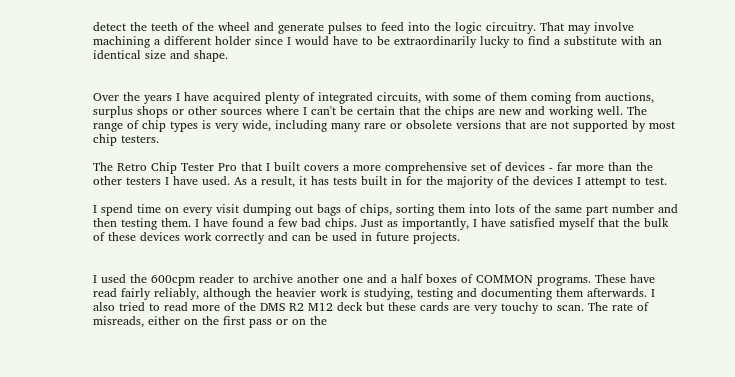detect the teeth of the wheel and generate pulses to feed into the logic circuitry. That may involve machining a different holder since I would have to be extraordinarily lucky to find a substitute with an identical size and shape.


Over the years I have acquired plenty of integrated circuits, with some of them coming from auctions, surplus shops or other sources where I can't be certain that the chips are new and working well. The range of chip types is very wide, including many rare or obsolete versions that are not supported by most chip testers.

The Retro Chip Tester Pro that I built covers a more comprehensive set of devices - far more than the other testers I have used. As a result, it has tests built in for the majority of the devices I attempt to test.

I spend time on every visit dumping out bags of chips, sorting them into lots of the same part number and then testing them. I have found a few bad chips. Just as importantly, I have satisfied myself that the bulk of these devices work correctly and can be used in future projects.


I used the 600cpm reader to archive another one and a half boxes of COMMON programs. These have read fairly reliably, although the heavier work is studying, testing and documenting them afterwards. I also tried to read more of the DMS R2 M12 deck but these cards are very touchy to scan. The rate of misreads, either on the first pass or on the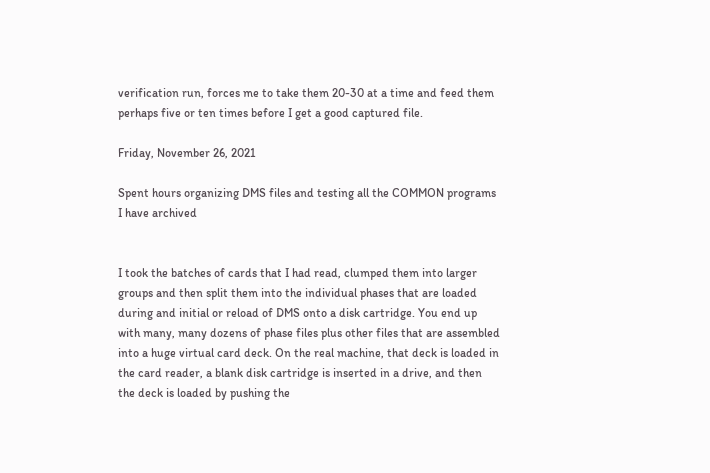verification run, forces me to take them 20-30 at a time and feed them perhaps five or ten times before I get a good captured file.

Friday, November 26, 2021

Spent hours organizing DMS files and testing all the COMMON programs I have archived


I took the batches of cards that I had read, clumped them into larger groups and then split them into the individual phases that are loaded during and initial or reload of DMS onto a disk cartridge. You end up with many, many dozens of phase files plus other files that are assembled into a huge virtual card deck. On the real machine, that deck is loaded in the card reader, a blank disk cartridge is inserted in a drive, and then the deck is loaded by pushing the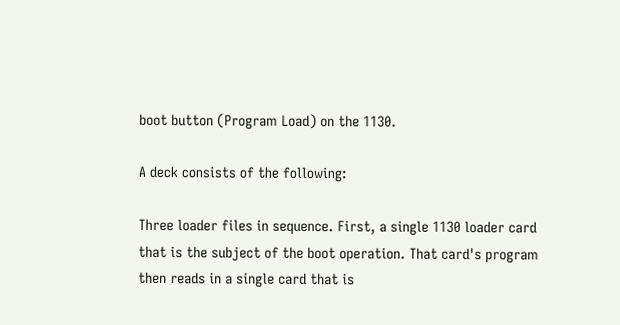boot button (Program Load) on the 1130.

A deck consists of the following:

Three loader files in sequence. First, a single 1130 loader card that is the subject of the boot operation. That card's program then reads in a single card that is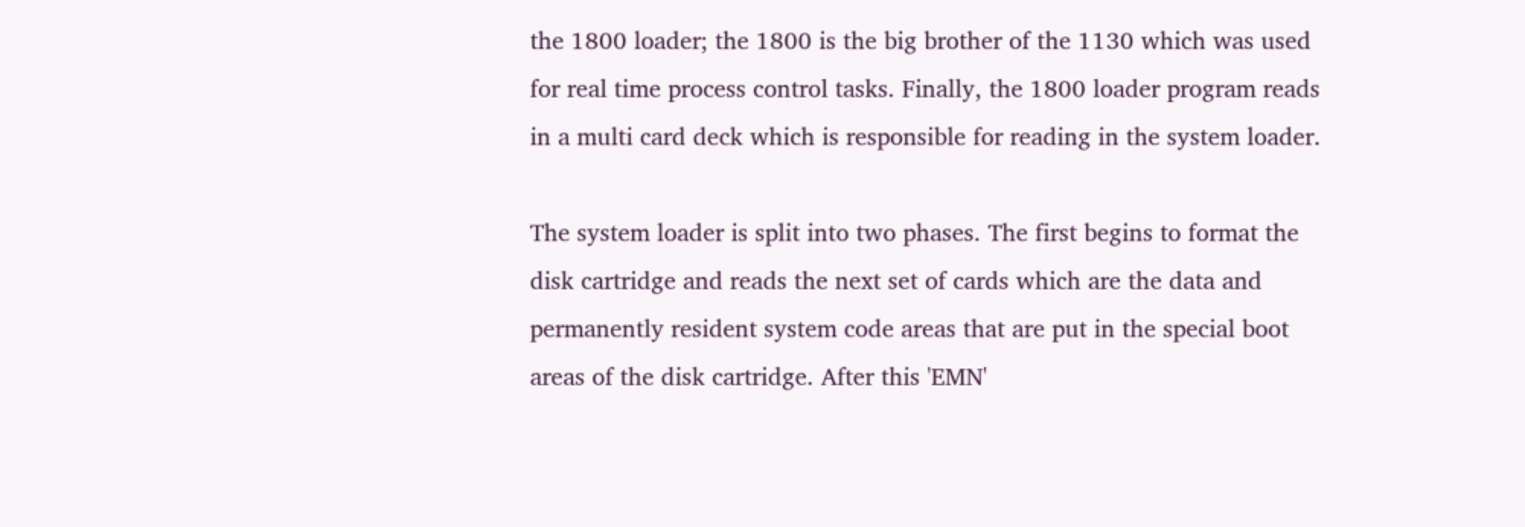the 1800 loader; the 1800 is the big brother of the 1130 which was used for real time process control tasks. Finally, the 1800 loader program reads in a multi card deck which is responsible for reading in the system loader.

The system loader is split into two phases. The first begins to format the disk cartridge and reads the next set of cards which are the data and permanently resident system code areas that are put in the special boot areas of the disk cartridge. After this 'EMN'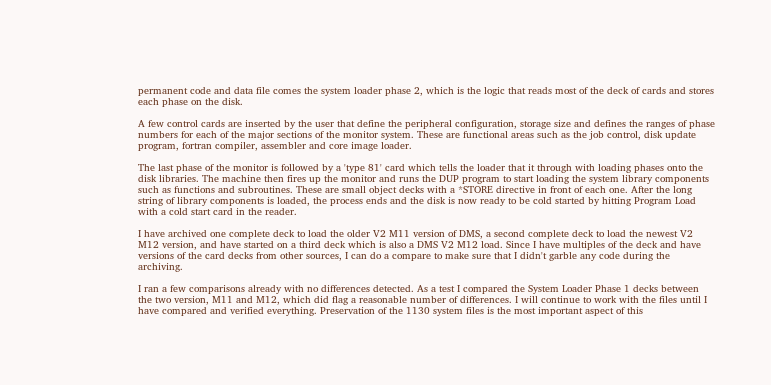permanent code and data file comes the system loader phase 2, which is the logic that reads most of the deck of cards and stores each phase on the disk.

A few control cards are inserted by the user that define the peripheral configuration, storage size and defines the ranges of phase numbers for each of the major sections of the monitor system. These are functional areas such as the job control, disk update program, fortran compiler, assembler and core image loader.

The last phase of the monitor is followed by a 'type 81' card which tells the loader that it through with loading phases onto the disk libraries. The machine then fires up the monitor and runs the DUP program to start loading the system library components such as functions and subroutines. These are small object decks with a *STORE directive in front of each one. After the long string of library components is loaded, the process ends and the disk is now ready to be cold started by hitting Program Load with a cold start card in the reader.

I have archived one complete deck to load the older V2 M11 version of DMS, a second complete deck to load the newest V2 M12 version, and have started on a third deck which is also a DMS V2 M12 load. Since I have multiples of the deck and have versions of the card decks from other sources, I can do a compare to make sure that I didn't garble any code during the archiving.

I ran a few comparisons already with no differences detected. As a test I compared the System Loader Phase 1 decks between the two version, M11 and M12, which did flag a reasonable number of differences. I will continue to work with the files until I have compared and verified everything. Preservation of the 1130 system files is the most important aspect of this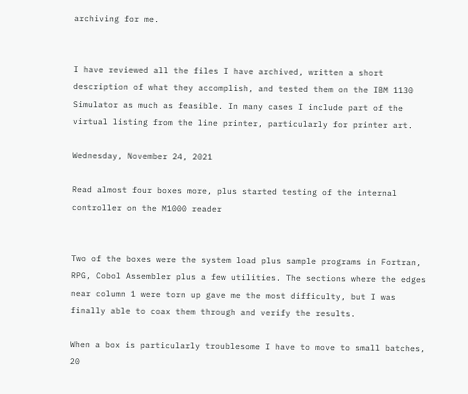archiving for me.


I have reviewed all the files I have archived, written a short description of what they accomplish, and tested them on the IBM 1130 Simulator as much as feasible. In many cases I include part of the virtual listing from the line printer, particularly for printer art.

Wednesday, November 24, 2021

Read almost four boxes more, plus started testing of the internal controller on the M1000 reader


Two of the boxes were the system load plus sample programs in Fortran, RPG, Cobol Assembler plus a few utilities. The sections where the edges near column 1 were torn up gave me the most difficulty, but I was finally able to coax them through and verify the results.

When a box is particularly troublesome I have to move to small batches, 20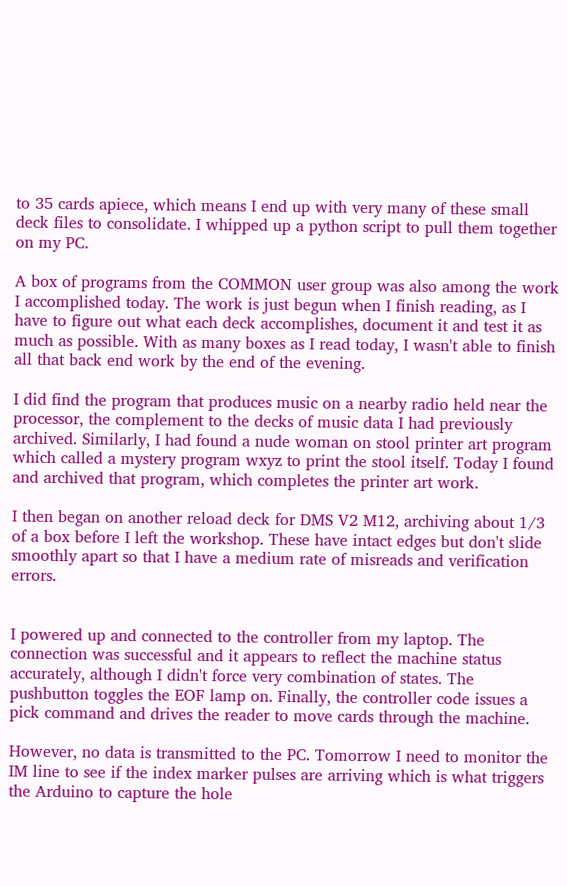to 35 cards apiece, which means I end up with very many of these small deck files to consolidate. I whipped up a python script to pull them together on my PC.

A box of programs from the COMMON user group was also among the work I accomplished today. The work is just begun when I finish reading, as I have to figure out what each deck accomplishes, document it and test it as much as possible. With as many boxes as I read today, I wasn't able to finish all that back end work by the end of the evening.

I did find the program that produces music on a nearby radio held near the processor, the complement to the decks of music data I had previously archived. Similarly, I had found a nude woman on stool printer art program which called a mystery program wxyz to print the stool itself. Today I found and archived that program, which completes the printer art work.

I then began on another reload deck for DMS V2 M12, archiving about 1/3 of a box before I left the workshop. These have intact edges but don't slide smoothly apart so that I have a medium rate of misreads and verification errors.


I powered up and connected to the controller from my laptop. The connection was successful and it appears to reflect the machine status accurately, although I didn't force very combination of states. The pushbutton toggles the EOF lamp on. Finally, the controller code issues a pick command and drives the reader to move cards through the machine.

However, no data is transmitted to the PC. Tomorrow I need to monitor the IM line to see if the index marker pulses are arriving which is what triggers the Arduino to capture the hole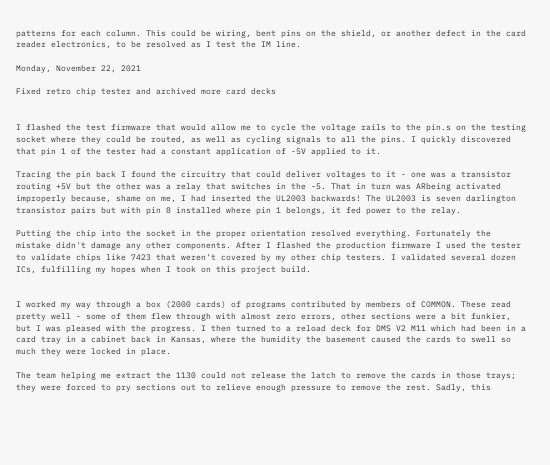patterns for each column. This could be wiring, bent pins on the shield, or another defect in the card reader electronics, to be resolved as I test the IM line.

Monday, November 22, 2021

Fixed retro chip tester and archived more card decks


I flashed the test firmware that would allow me to cycle the voltage rails to the pin.s on the testing socket where they could be routed, as well as cycling signals to all the pins. I quickly discovered that pin 1 of the tester had a constant application of -5V applied to it.

Tracing the pin back I found the circuitry that could deliver voltages to it - one was a transistor routing +5V but the other was a relay that switches in the -5. That in turn was ARbeing activated improperly because, shame on me, I had inserted the UL2003 backwards! The UL2003 is seven darlington transistor pairs but with pin 8 installed where pin 1 belongs, it fed power to the relay.

Putting the chip into the socket in the proper orientation resolved everything. Fortunately the mistake didn't damage any other components. After I flashed the production firmware I used the tester to validate chips like 7423 that weren't covered by my other chip testers. I validated several dozen ICs, fulfilling my hopes when I took on this project build.


I worked my way through a box (2000 cards) of programs contributed by members of COMMON. These read pretty well - some of them flew through with almost zero errors, other sections were a bit funkier, but I was pleased with the progress. I then turned to a reload deck for DMS V2 M11 which had been in a card tray in a cabinet back in Kansas, where the humidity the basement caused the cards to swell so much they were locked in place.

The team helping me extract the 1130 could not release the latch to remove the cards in those trays; they were forced to pry sections out to relieve enough pressure to remove the rest. Sadly, this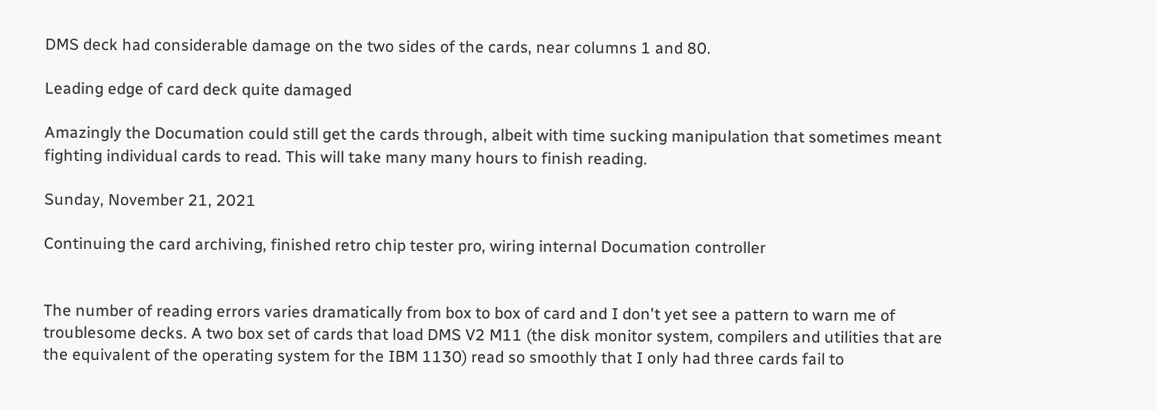DMS deck had considerable damage on the two sides of the cards, near columns 1 and 80.

Leading edge of card deck quite damaged

Amazingly the Documation could still get the cards through, albeit with time sucking manipulation that sometimes meant fighting individual cards to read. This will take many many hours to finish reading.

Sunday, November 21, 2021

Continuing the card archiving, finished retro chip tester pro, wiring internal Documation controller


The number of reading errors varies dramatically from box to box of card and I don't yet see a pattern to warn me of troublesome decks. A two box set of cards that load DMS V2 M11 (the disk monitor system, compilers and utilities that are the equivalent of the operating system for the IBM 1130) read so smoothly that I only had three cards fail to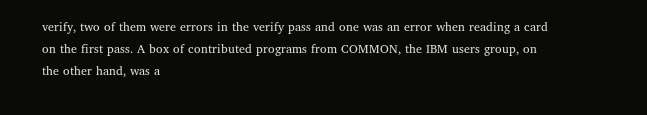verify, two of them were errors in the verify pass and one was an error when reading a card on the first pass. A box of contributed programs from COMMON, the IBM users group, on the other hand, was a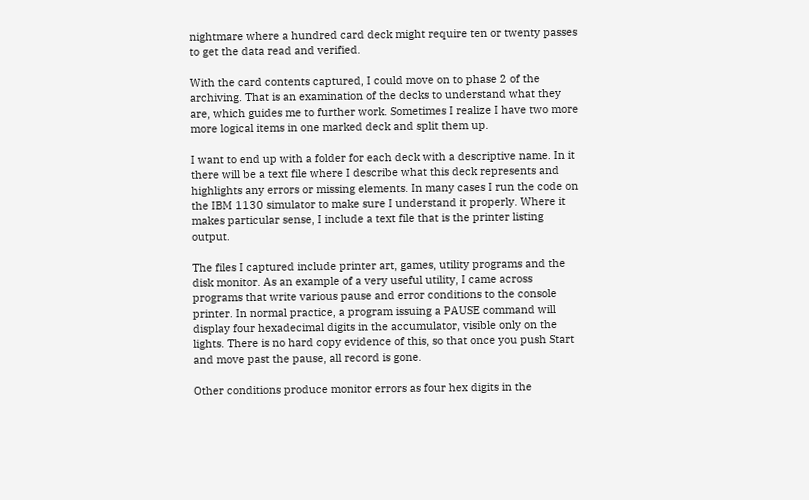nightmare where a hundred card deck might require ten or twenty passes to get the data read and verified.

With the card contents captured, I could move on to phase 2 of the archiving. That is an examination of the decks to understand what they are, which guides me to further work. Sometimes I realize I have two more more logical items in one marked deck and split them up.

I want to end up with a folder for each deck with a descriptive name. In it there will be a text file where I describe what this deck represents and highlights any errors or missing elements. In many cases I run the code on the IBM 1130 simulator to make sure I understand it properly. Where it makes particular sense, I include a text file that is the printer listing output.

The files I captured include printer art, games, utility programs and the disk monitor. As an example of a very useful utility, I came across programs that write various pause and error conditions to the console printer. In normal practice, a program issuing a PAUSE command will display four hexadecimal digits in the accumulator, visible only on the lights. There is no hard copy evidence of this, so that once you push Start and move past the pause, all record is gone.

Other conditions produce monitor errors as four hex digits in the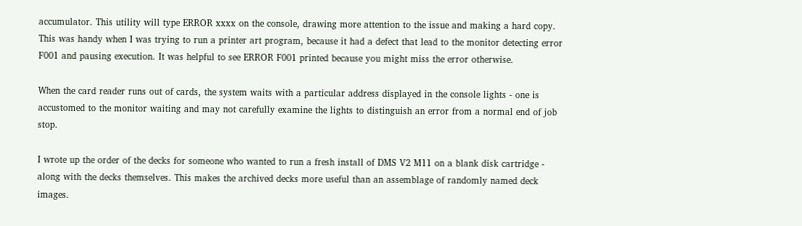accumulator. This utility will type ERROR xxxx on the console, drawing more attention to the issue and making a hard copy. This was handy when I was trying to run a printer art program, because it had a defect that lead to the monitor detecting error F001 and pausing execution. It was helpful to see ERROR F001 printed because you might miss the error otherwise.

When the card reader runs out of cards, the system waits with a particular address displayed in the console lights - one is accustomed to the monitor waiting and may not carefully examine the lights to distinguish an error from a normal end of job stop.

I wrote up the order of the decks for someone who wanted to run a fresh install of DMS V2 M11 on a blank disk cartridge - along with the decks themselves. This makes the archived decks more useful than an assemblage of randomly named deck images.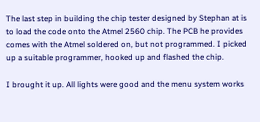The last step in building the chip tester designed by Stephan at is to load the code onto the Atmel 2560 chip. The PCB he provides comes with the Atmel soldered on, but not programmed. I picked up a suitable programmer, hooked up and flashed the chip.

I brought it up. All lights were good and the menu system works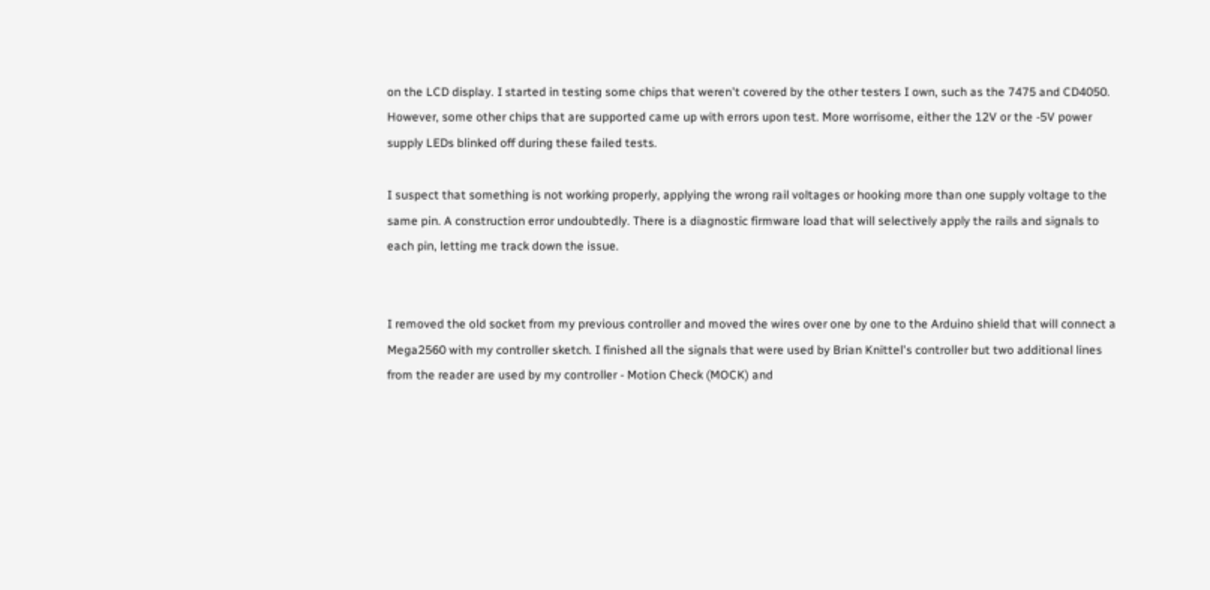on the LCD display. I started in testing some chips that weren't covered by the other testers I own, such as the 7475 and CD4050. However, some other chips that are supported came up with errors upon test. More worrisome, either the 12V or the -5V power supply LEDs blinked off during these failed tests.

I suspect that something is not working properly, applying the wrong rail voltages or hooking more than one supply voltage to the same pin. A construction error undoubtedly. There is a diagnostic firmware load that will selectively apply the rails and signals to each pin, letting me track down the issue.


I removed the old socket from my previous controller and moved the wires over one by one to the Arduino shield that will connect a Mega2560 with my controller sketch. I finished all the signals that were used by Brian Knittel's controller but two additional lines from the reader are used by my controller - Motion Check (MOCK) and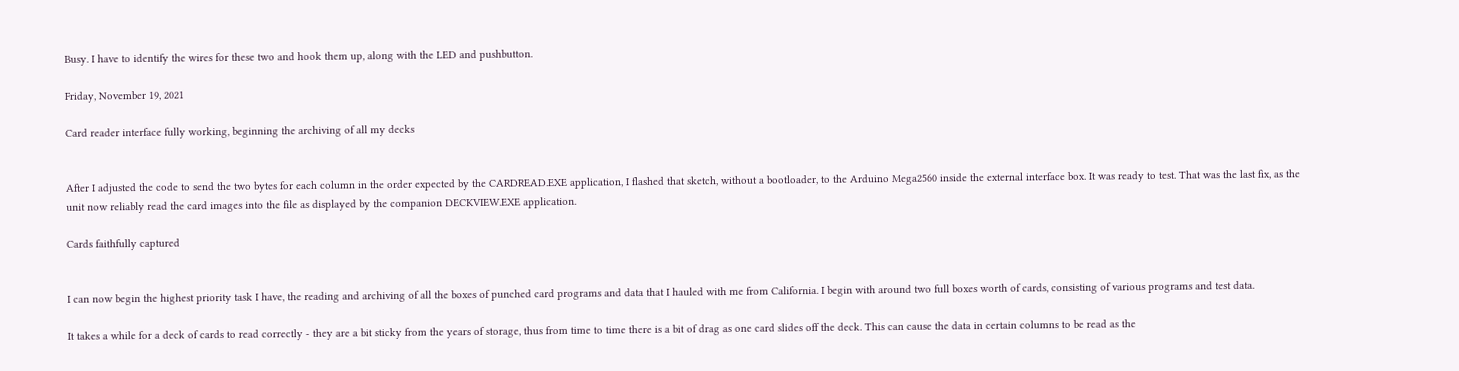Busy. I have to identify the wires for these two and hook them up, along with the LED and pushbutton.

Friday, November 19, 2021

Card reader interface fully working, beginning the archiving of all my decks


After I adjusted the code to send the two bytes for each column in the order expected by the CARDREAD.EXE application, I flashed that sketch, without a bootloader, to the Arduino Mega2560 inside the external interface box. It was ready to test. That was the last fix, as the unit now reliably read the card images into the file as displayed by the companion DECKVIEW.EXE application.

Cards faithfully captured


I can now begin the highest priority task I have, the reading and archiving of all the boxes of punched card programs and data that I hauled with me from California. I begin with around two full boxes worth of cards, consisting of various programs and test data.

It takes a while for a deck of cards to read correctly - they are a bit sticky from the years of storage, thus from time to time there is a bit of drag as one card slides off the deck. This can cause the data in certain columns to be read as the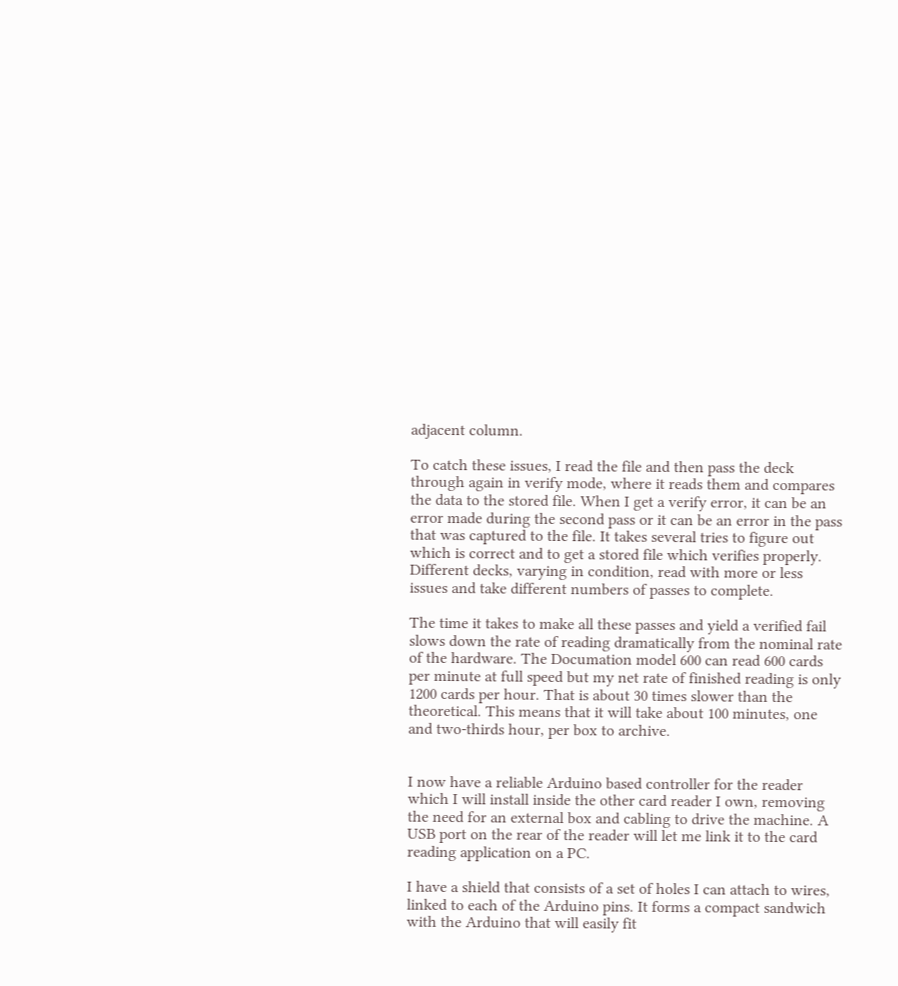adjacent column.

To catch these issues, I read the file and then pass the deck through again in verify mode, where it reads them and compares the data to the stored file. When I get a verify error, it can be an error made during the second pass or it can be an error in the pass that was captured to the file. It takes several tries to figure out which is correct and to get a stored file which verifies properly. Different decks, varying in condition, read with more or less issues and take different numbers of passes to complete.

The time it takes to make all these passes and yield a verified fail slows down the rate of reading dramatically from the nominal rate of the hardware. The Documation model 600 can read 600 cards per minute at full speed but my net rate of finished reading is only 1200 cards per hour. That is about 30 times slower than the theoretical. This means that it will take about 100 minutes, one and two-thirds hour, per box to archive.


I now have a reliable Arduino based controller for the reader which I will install inside the other card reader I own, removing the need for an external box and cabling to drive the machine. A USB port on the rear of the reader will let me link it to the card reading application on a PC.

I have a shield that consists of a set of holes I can attach to wires, linked to each of the Arduino pins. It forms a compact sandwich with the Arduino that will easily fit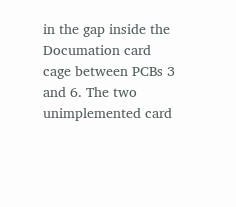in the gap inside the Documation card cage between PCBs 3 and 6. The two unimplemented card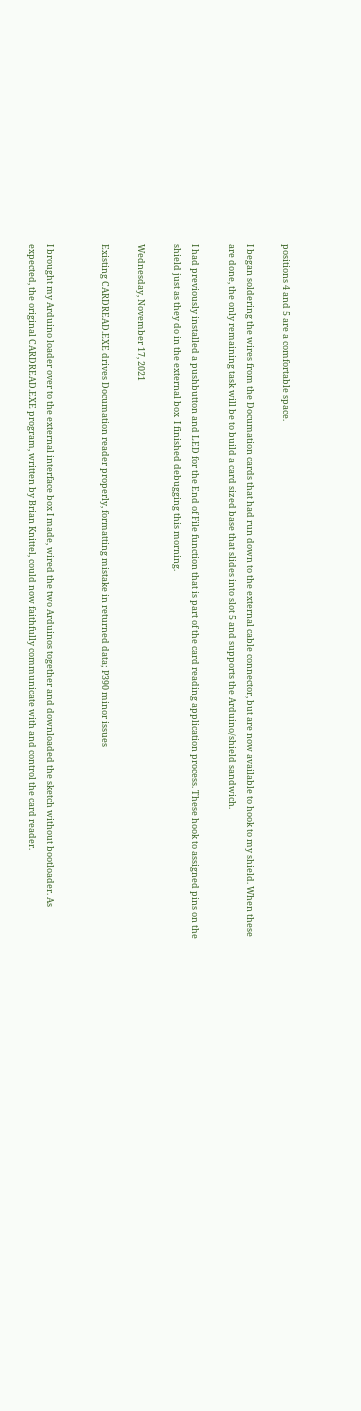positions 4 and 5 are a comfortable space.

I began soldering the wires from the Documation cards that had run down to the external cable connector, but are now available to hook to my shield. When these are done, the only remaining task will be to build a card sized base that slides into slot 5 and supports the Arduino/shield sandwich.

I had previously installed a pushbutton and LED for the End of File function that is part of the card reading application process. These hook to assigned pins on the shield just as they do in the external box  I finished debugging this morning.

Wednesday, November 17, 2021

Existing CARDREAD.EXE drives Documation reader properly, formatting mistake in returned data; P390 minor issues


I brought my Arduino loader over to the external interface box I made, wired the two Arduinos together and downloaded the sketch without bootloader. As expected, the original CARDREAD.EXE program, written by Brian Knittel, could now faithfully communicate with and control the card reader.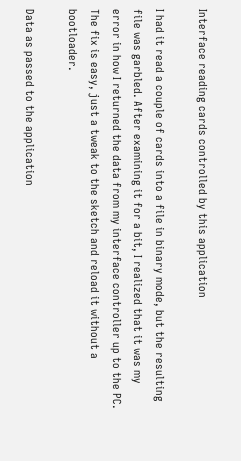Interface reading cards controlled by this application

I had it read a couple of cards into a file in binary mode, but the resulting file was garbled. After examining it for a bit, I realized that it was my error in how I returned the data from my interface controller up to the PC.  The fix is easy, just a tweak to the sketch and reload it without a bootloader.

Data as passed to the application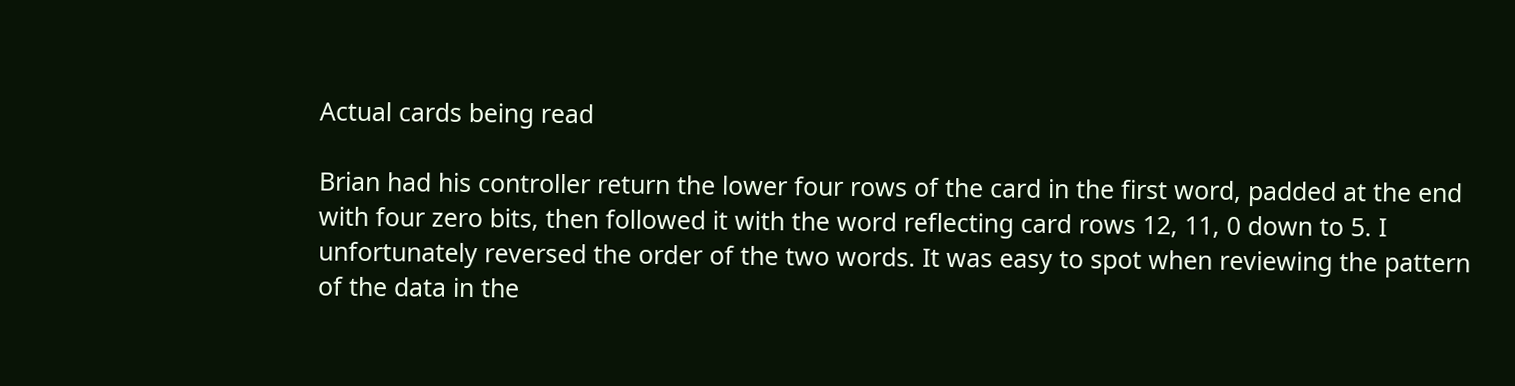Actual cards being read

Brian had his controller return the lower four rows of the card in the first word, padded at the end with four zero bits, then followed it with the word reflecting card rows 12, 11, 0 down to 5. I unfortunately reversed the order of the two words. It was easy to spot when reviewing the pattern of the data in the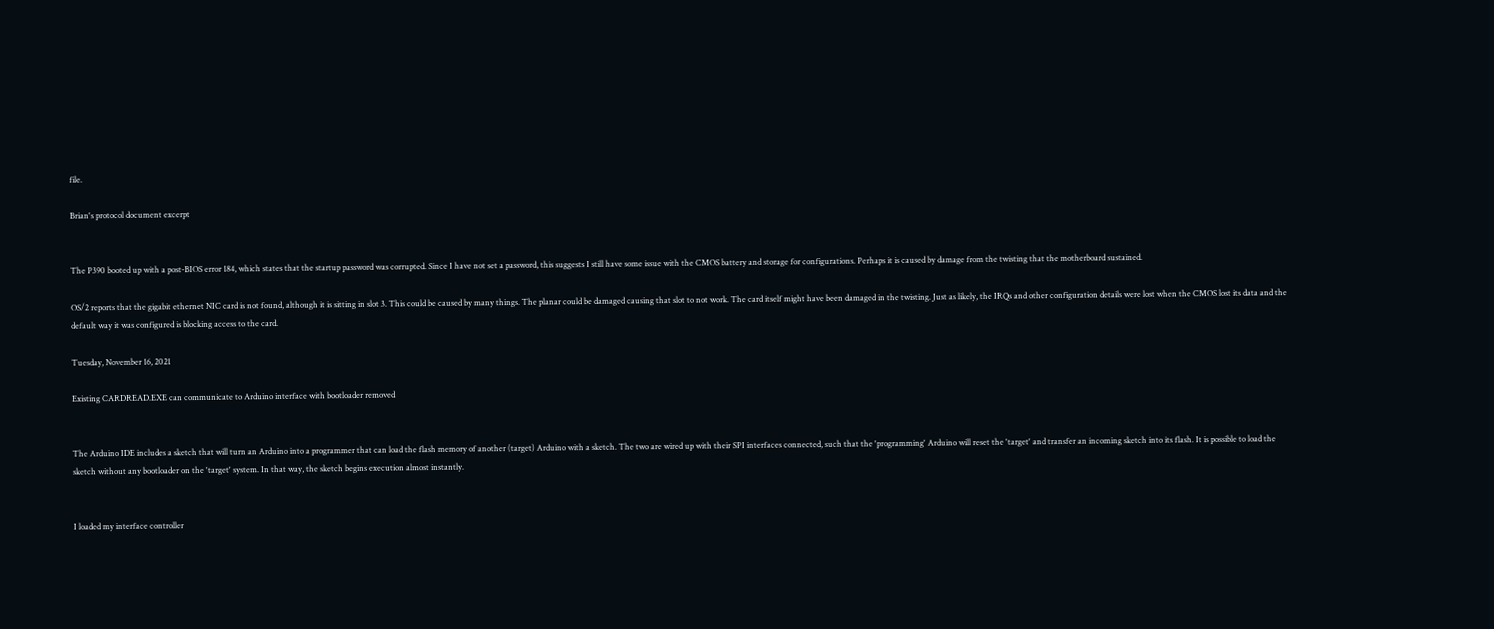file.

Brian's protocol document excerpt


The P390 booted up with a post-BIOS error 184, which states that the startup password was corrupted. Since I have not set a password, this suggests I still have some issue with the CMOS battery and storage for configurations. Perhaps it is caused by damage from the twisting that the motherboard sustained.

OS/2 reports that the gigabit ethernet NIC card is not found, although it is sitting in slot 3. This could be caused by many things. The planar could be damaged causing that slot to not work. The card itself might have been damaged in the twisting. Just as likely, the IRQs and other configuration details were lost when the CMOS lost its data and the default way it was configured is blocking access to the card.

Tuesday, November 16, 2021

Existing CARDREAD.EXE can communicate to Arduino interface with bootloader removed


The Arduino IDE includes a sketch that will turn an Arduino into a programmer that can load the flash memory of another (target) Arduino with a sketch. The two are wired up with their SPI interfaces connected, such that the 'programming' Arduino will reset the 'target' and transfer an incoming sketch into its flash. It is possible to load the sketch without any bootloader on the 'target' system. In that way, the sketch begins execution almost instantly.


I loaded my interface controller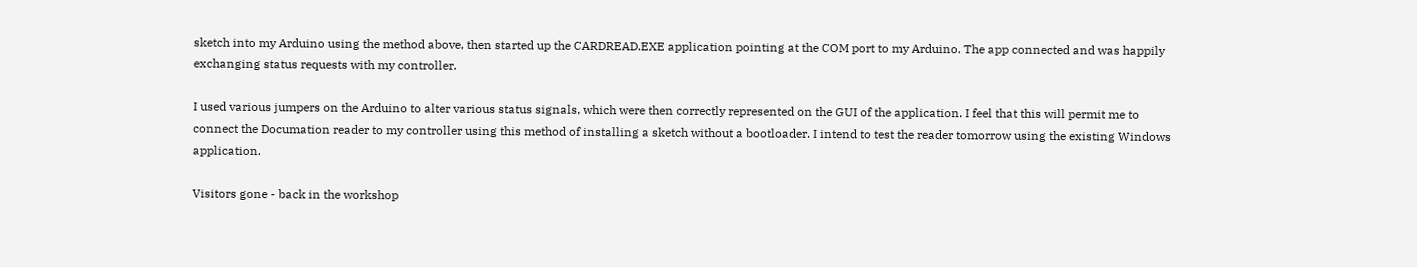sketch into my Arduino using the method above, then started up the CARDREAD.EXE application pointing at the COM port to my Arduino. The app connected and was happily exchanging status requests with my controller.

I used various jumpers on the Arduino to alter various status signals, which were then correctly represented on the GUI of the application. I feel that this will permit me to connect the Documation reader to my controller using this method of installing a sketch without a bootloader. I intend to test the reader tomorrow using the existing Windows application.

Visitors gone - back in the workshop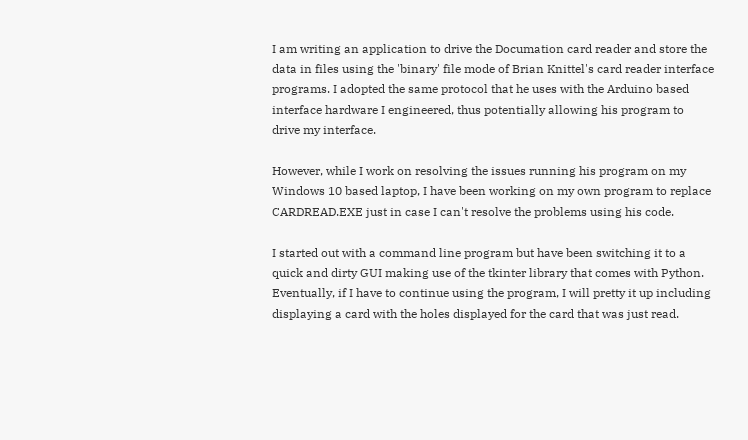I am writing an application to drive the Documation card reader and store the data in files using the 'binary' file mode of Brian Knittel's card reader interface programs. I adopted the same protocol that he uses with the Arduino based interface hardware I engineered, thus potentially allowing his program to drive my interface.

However, while I work on resolving the issues running his program on my Windows 10 based laptop, I have been working on my own program to replace CARDREAD.EXE just in case I can't resolve the problems using his code.

I started out with a command line program but have been switching it to a quick and dirty GUI making use of the tkinter library that comes with Python. Eventually, if I have to continue using the program, I will pretty it up including displaying a card with the holes displayed for the card that was just read.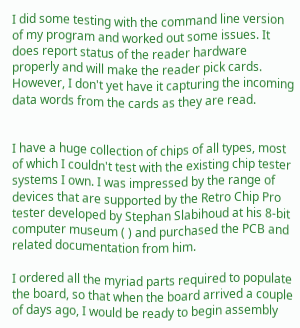I did some testing with the command line version of my program and worked out some issues. It does report status of the reader hardware properly and will make the reader pick cards. However, I don't yet have it capturing the incoming data words from the cards as they are read.


I have a huge collection of chips of all types, most of which I couldn't test with the existing chip tester systems I own. I was impressed by the range of devices that are supported by the Retro Chip Pro tester developed by Stephan Slabihoud at his 8-bit computer museum ( ) and purchased the PCB and related documentation from him.

I ordered all the myriad parts required to populate the board, so that when the board arrived a couple of days ago, I would be ready to begin assembly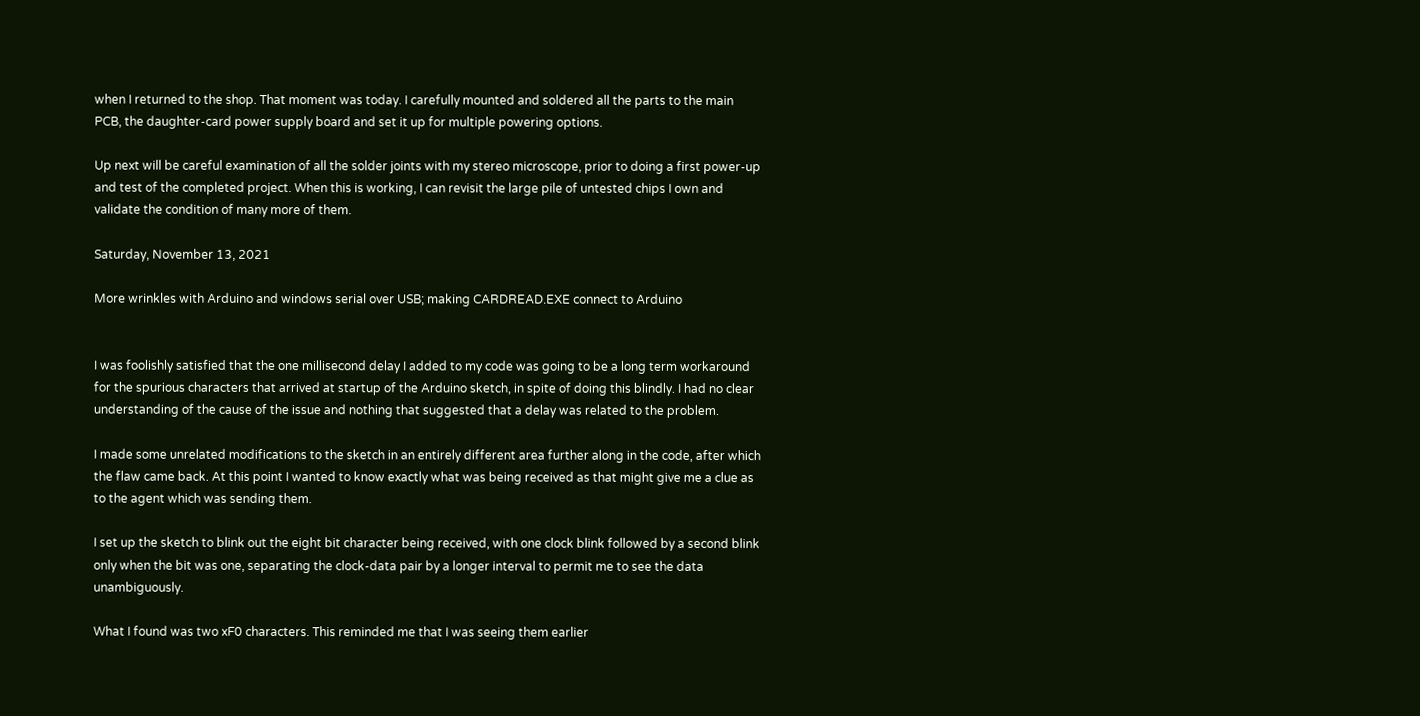when I returned to the shop. That moment was today. I carefully mounted and soldered all the parts to the main PCB, the daughter-card power supply board and set it up for multiple powering options.

Up next will be careful examination of all the solder joints with my stereo microscope, prior to doing a first power-up and test of the completed project. When this is working, I can revisit the large pile of untested chips I own and validate the condition of many more of them.

Saturday, November 13, 2021

More wrinkles with Arduino and windows serial over USB; making CARDREAD.EXE connect to Arduino


I was foolishly satisfied that the one millisecond delay I added to my code was going to be a long term workaround for the spurious characters that arrived at startup of the Arduino sketch, in spite of doing this blindly. I had no clear understanding of the cause of the issue and nothing that suggested that a delay was related to the problem.

I made some unrelated modifications to the sketch in an entirely different area further along in the code, after which the flaw came back. At this point I wanted to know exactly what was being received as that might give me a clue as to the agent which was sending them.

I set up the sketch to blink out the eight bit character being received, with one clock blink followed by a second blink only when the bit was one, separating the clock-data pair by a longer interval to permit me to see the data unambiguously.

What I found was two xF0 characters. This reminded me that I was seeing them earlier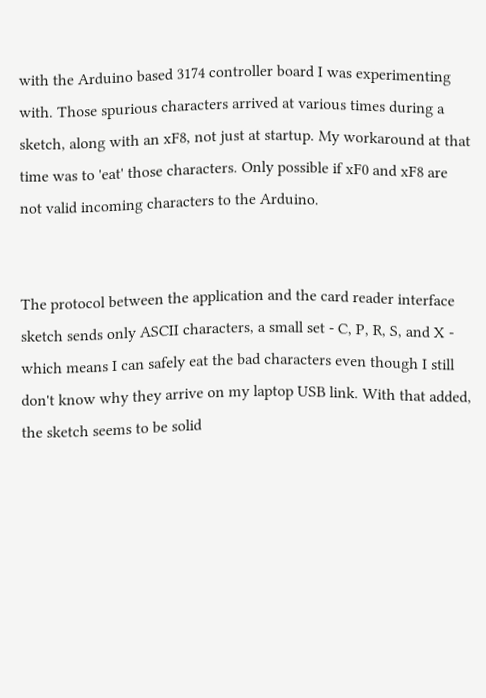with the Arduino based 3174 controller board I was experimenting with. Those spurious characters arrived at various times during a sketch, along with an xF8, not just at startup. My workaround at that time was to 'eat' those characters. Only possible if xF0 and xF8 are not valid incoming characters to the Arduino.


The protocol between the application and the card reader interface sketch sends only ASCII characters, a small set - C, P, R, S, and X - which means I can safely eat the bad characters even though I still don't know why they arrive on my laptop USB link. With that added, the sketch seems to be solid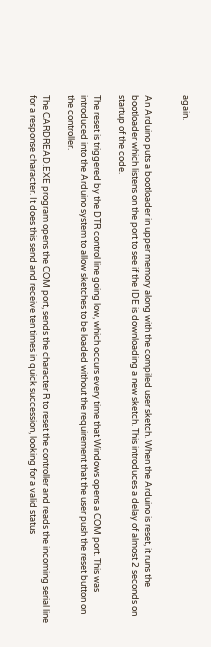again.


An Arduino puts a bootloader in upper memory along with the compiled user sketch. When the Arduino is reset, it runs the bootloader which listens on the port to see if the IDE is downloading a new sketch. This introduces a delay of almost 2 seconds on startup of the code.

The reset is triggered by the DTR control line going low, which occurs every time that Windows opens a COM port. This was introduced into the Arduino system to allow sketches to be loaded without the requirement that the user push the reset button on the controller.

The CARDREAD.EXE program opens the COM port, sends the character R to reset the controller and reads the incoming serial line for a response character. It does this send and receive ten times in quick succession, looking for a valid status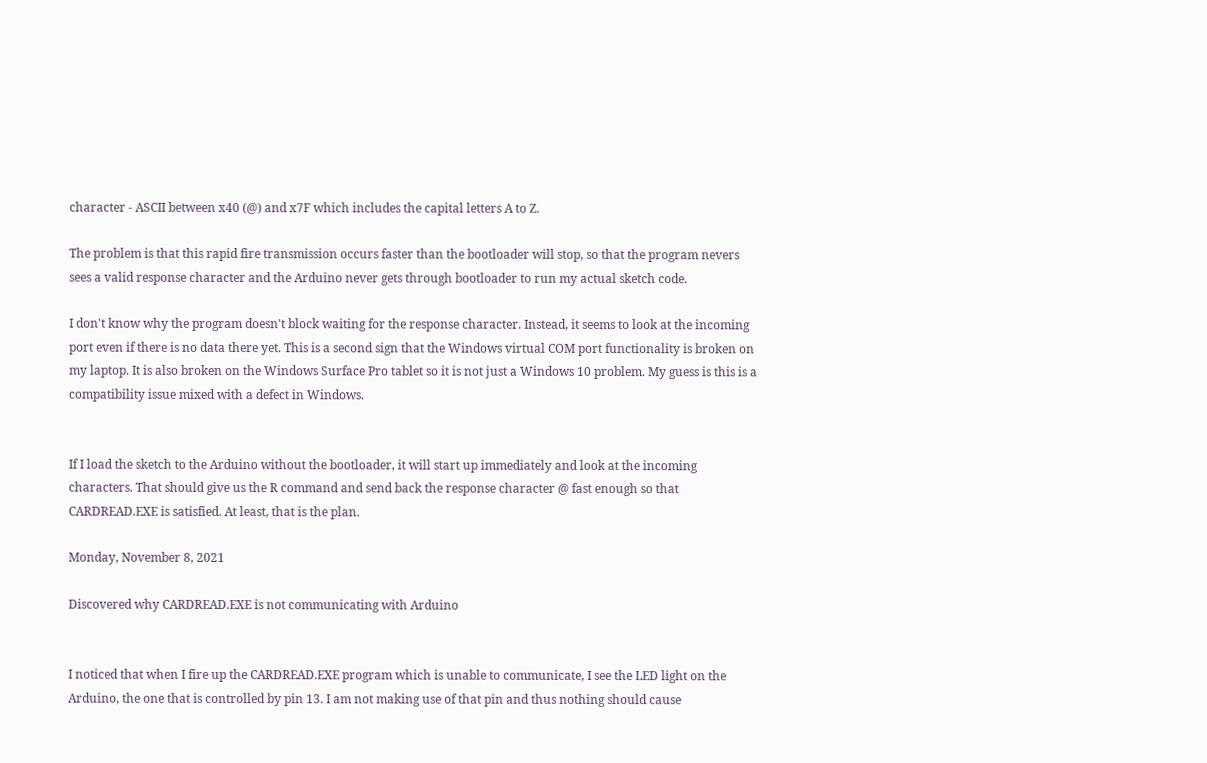character - ASCII between x40 (@) and x7F which includes the capital letters A to Z.

The problem is that this rapid fire transmission occurs faster than the bootloader will stop, so that the program nevers sees a valid response character and the Arduino never gets through bootloader to run my actual sketch code.

I don't know why the program doesn't block waiting for the response character. Instead, it seems to look at the incoming port even if there is no data there yet. This is a second sign that the Windows virtual COM port functionality is broken on my laptop. It is also broken on the Windows Surface Pro tablet so it is not just a Windows 10 problem. My guess is this is a compatibility issue mixed with a defect in Windows.


If I load the sketch to the Arduino without the bootloader, it will start up immediately and look at the incoming characters. That should give us the R command and send back the response character @ fast enough so that CARDREAD.EXE is satisfied. At least, that is the plan.

Monday, November 8, 2021

Discovered why CARDREAD.EXE is not communicating with Arduino


I noticed that when I fire up the CARDREAD.EXE program which is unable to communicate, I see the LED light on the Arduino, the one that is controlled by pin 13. I am not making use of that pin and thus nothing should cause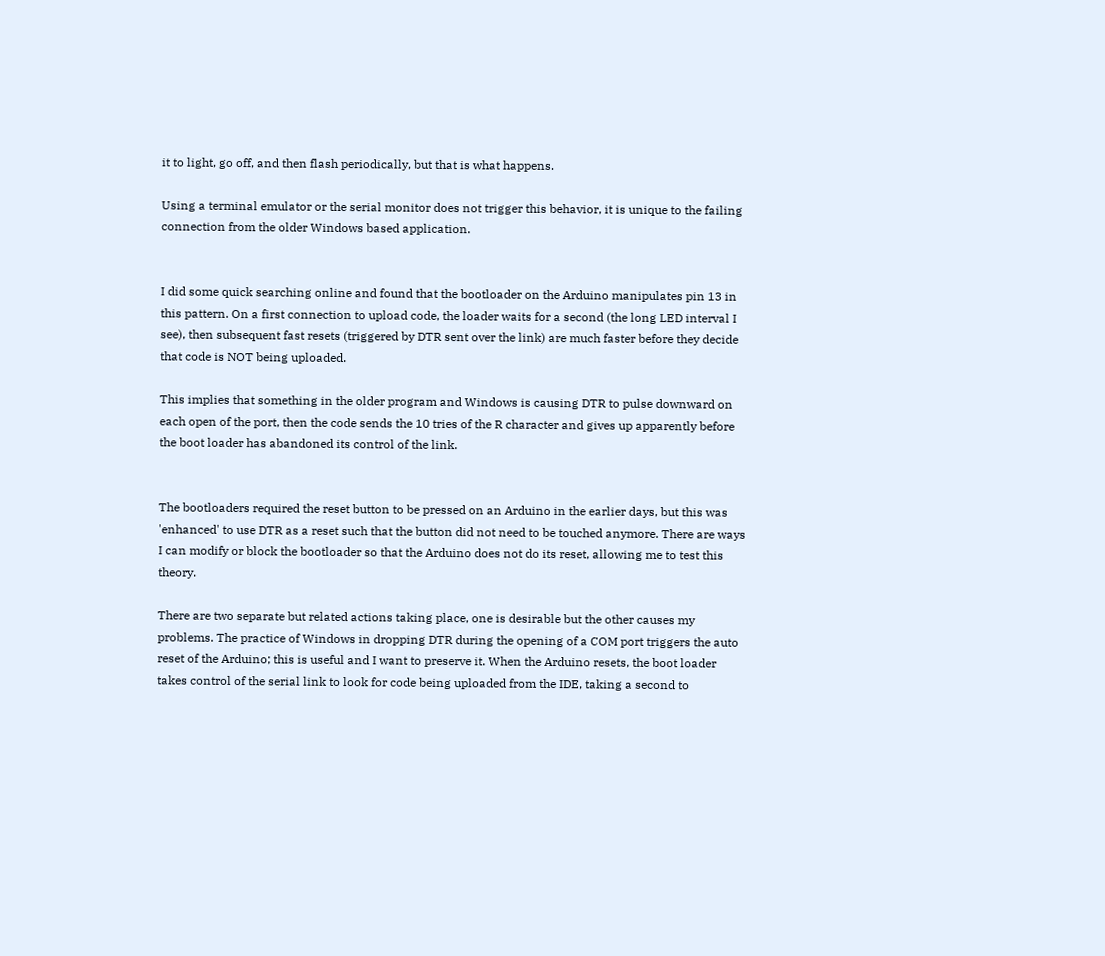it to light, go off, and then flash periodically, but that is what happens.

Using a terminal emulator or the serial monitor does not trigger this behavior, it is unique to the failing connection from the older Windows based application.


I did some quick searching online and found that the bootloader on the Arduino manipulates pin 13 in this pattern. On a first connection to upload code, the loader waits for a second (the long LED interval I see), then subsequent fast resets (triggered by DTR sent over the link) are much faster before they decide that code is NOT being uploaded.

This implies that something in the older program and Windows is causing DTR to pulse downward on each open of the port, then the code sends the 10 tries of the R character and gives up apparently before the boot loader has abandoned its control of the link.


The bootloaders required the reset button to be pressed on an Arduino in the earlier days, but this was 'enhanced' to use DTR as a reset such that the button did not need to be touched anymore. There are ways I can modify or block the bootloader so that the Arduino does not do its reset, allowing me to test this theory.

There are two separate but related actions taking place, one is desirable but the other causes my problems. The practice of Windows in dropping DTR during the opening of a COM port triggers the auto reset of the Arduino; this is useful and I want to preserve it. When the Arduino resets, the boot loader takes control of the serial link to look for code being uploaded from the IDE, taking a second to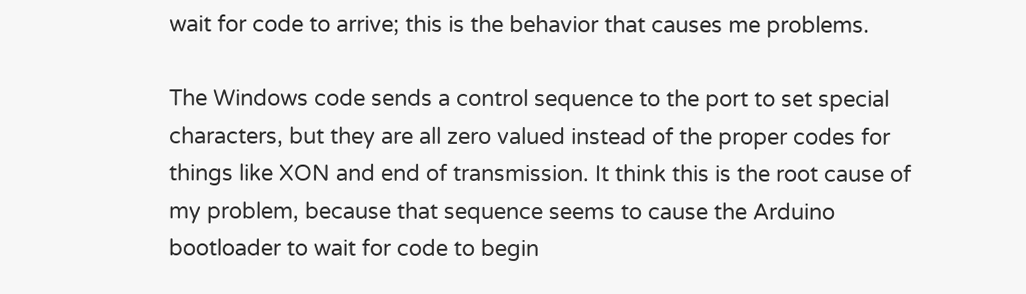wait for code to arrive; this is the behavior that causes me problems.

The Windows code sends a control sequence to the port to set special characters, but they are all zero valued instead of the proper codes for things like XON and end of transmission. It think this is the root cause of my problem, because that sequence seems to cause the Arduino bootloader to wait for code to begin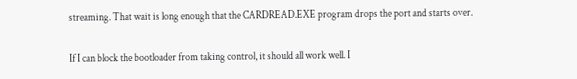streaming. That wait is long enough that the CARDREAD.EXE program drops the port and starts over.

If I can block the bootloader from taking control, it should all work well. I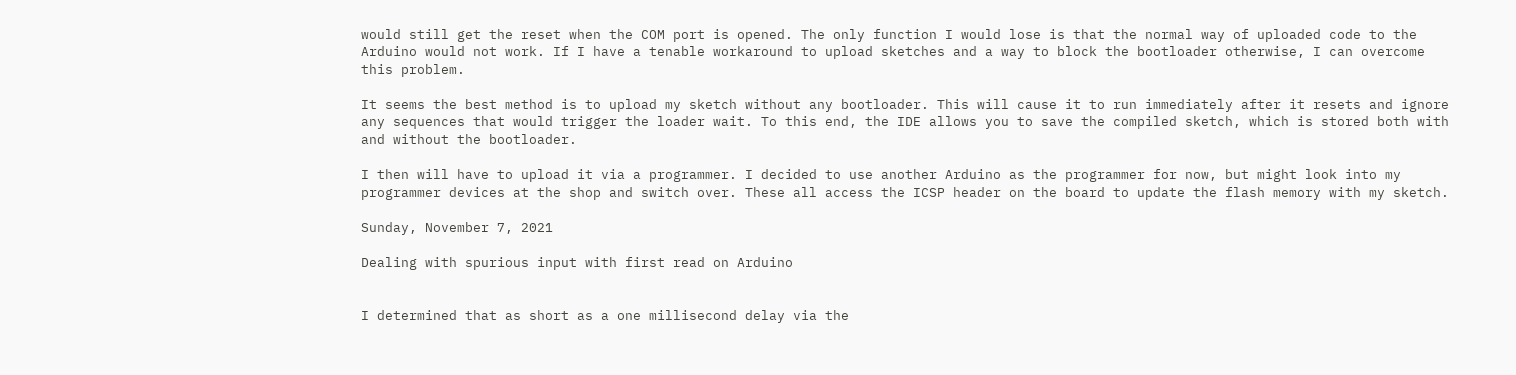would still get the reset when the COM port is opened. The only function I would lose is that the normal way of uploaded code to the Arduino would not work. If I have a tenable workaround to upload sketches and a way to block the bootloader otherwise, I can overcome this problem.

It seems the best method is to upload my sketch without any bootloader. This will cause it to run immediately after it resets and ignore any sequences that would trigger the loader wait. To this end, the IDE allows you to save the compiled sketch, which is stored both with and without the bootloader.

I then will have to upload it via a programmer. I decided to use another Arduino as the programmer for now, but might look into my programmer devices at the shop and switch over. These all access the ICSP header on the board to update the flash memory with my sketch.

Sunday, November 7, 2021

Dealing with spurious input with first read on Arduino


I determined that as short as a one millisecond delay via the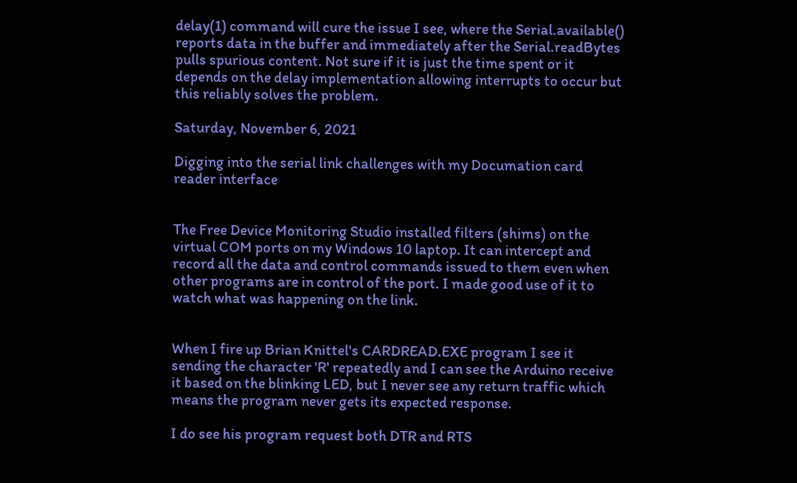delay(1) command will cure the issue I see, where the Serial.available() reports data in the buffer and immediately after the Serial.readBytes pulls spurious content. Not sure if it is just the time spent or it depends on the delay implementation allowing interrupts to occur but this reliably solves the problem.

Saturday, November 6, 2021

Digging into the serial link challenges with my Documation card reader interface


The Free Device Monitoring Studio installed filters (shims) on the virtual COM ports on my Windows 10 laptop. It can intercept and record all the data and control commands issued to them even when other programs are in control of the port. I made good use of it to watch what was happening on the link.


When I fire up Brian Knittel's CARDREAD.EXE program I see it sending the character 'R' repeatedly and I can see the Arduino receive it based on the blinking LED, but I never see any return traffic which means the program never gets its expected response.

I do see his program request both DTR and RTS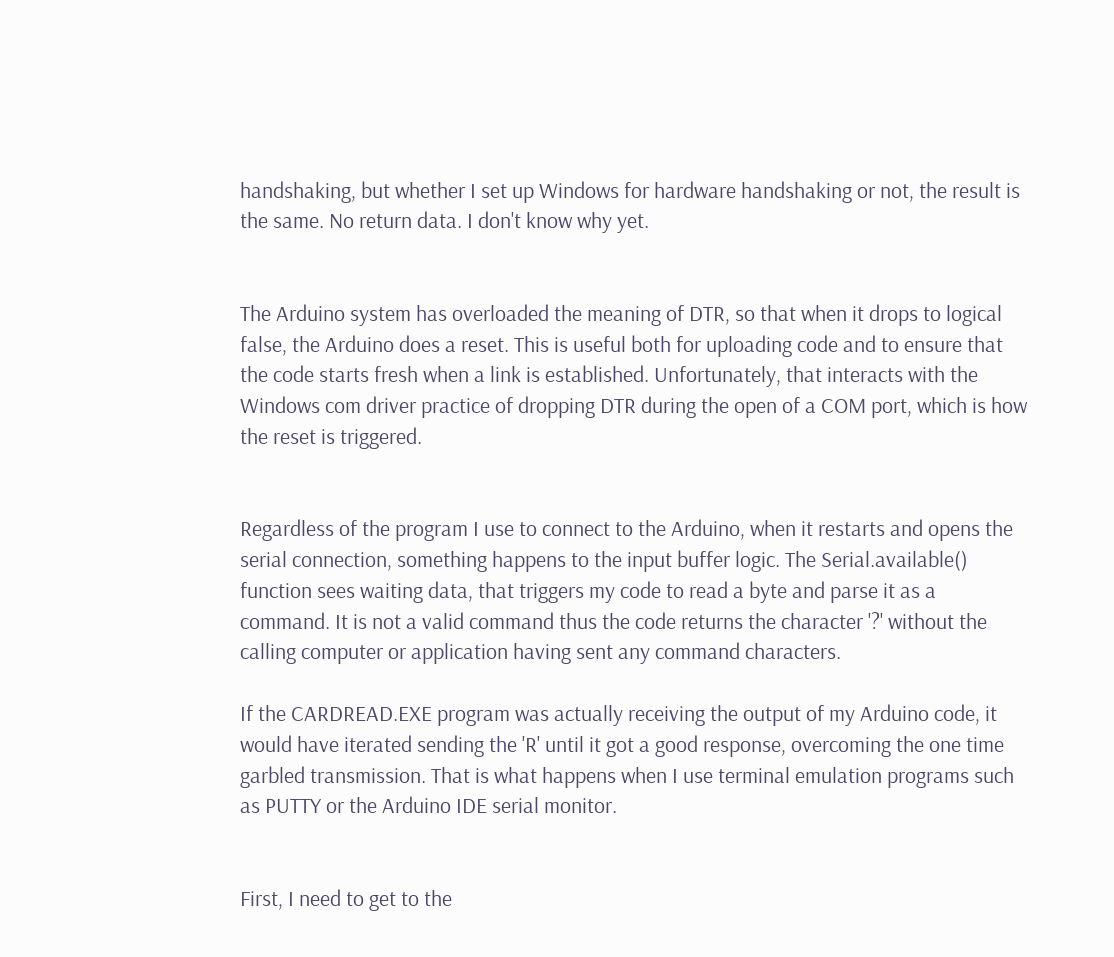handshaking, but whether I set up Windows for hardware handshaking or not, the result is the same. No return data. I don't know why yet.


The Arduino system has overloaded the meaning of DTR, so that when it drops to logical false, the Arduino does a reset. This is useful both for uploading code and to ensure that the code starts fresh when a link is established. Unfortunately, that interacts with the Windows com driver practice of dropping DTR during the open of a COM port, which is how the reset is triggered.


Regardless of the program I use to connect to the Arduino, when it restarts and opens the serial connection, something happens to the input buffer logic. The Serial.available() function sees waiting data, that triggers my code to read a byte and parse it as a command. It is not a valid command thus the code returns the character '?' without the calling computer or application having sent any command characters.

If the CARDREAD.EXE program was actually receiving the output of my Arduino code, it would have iterated sending the 'R' until it got a good response, overcoming the one time garbled transmission. That is what happens when I use terminal emulation programs such as PUTTY or the Arduino IDE serial monitor.


First, I need to get to the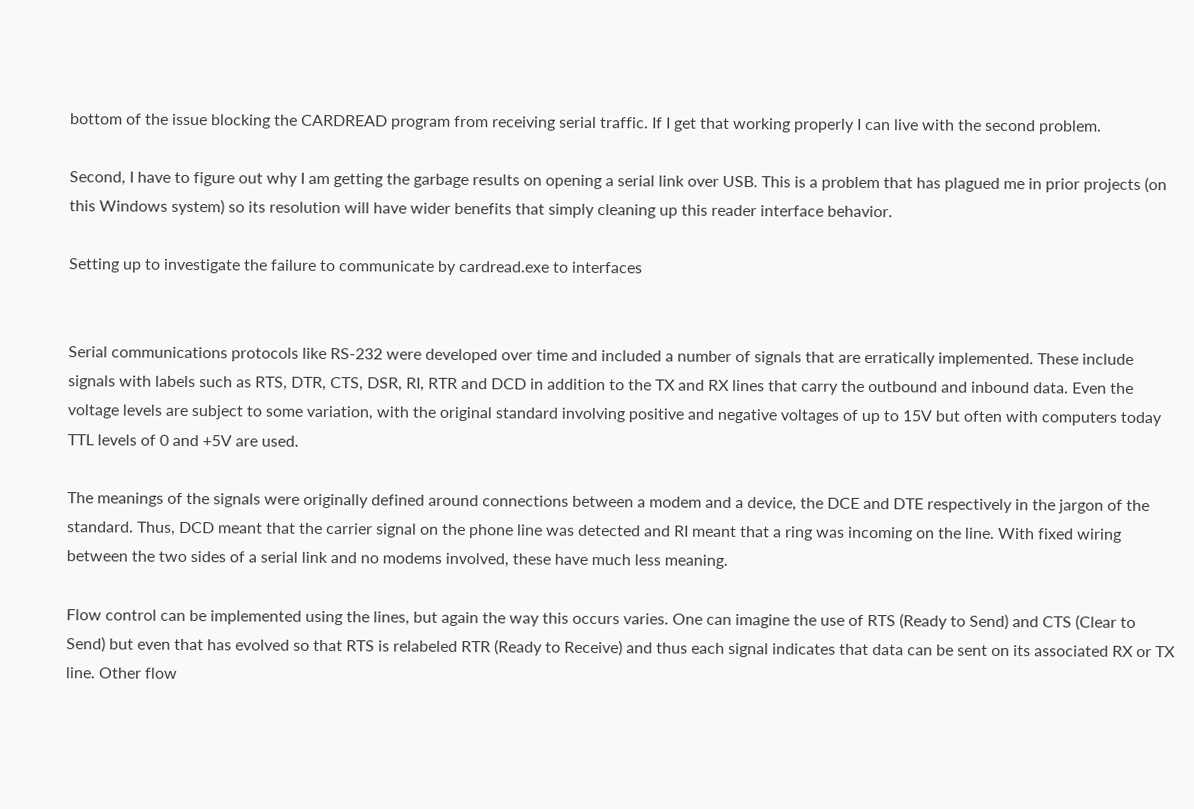bottom of the issue blocking the CARDREAD program from receiving serial traffic. If I get that working properly I can live with the second problem.

Second, I have to figure out why I am getting the garbage results on opening a serial link over USB. This is a problem that has plagued me in prior projects (on this Windows system) so its resolution will have wider benefits that simply cleaning up this reader interface behavior.

Setting up to investigate the failure to communicate by cardread.exe to interfaces


Serial communications protocols like RS-232 were developed over time and included a number of signals that are erratically implemented. These include signals with labels such as RTS, DTR, CTS, DSR, RI, RTR and DCD in addition to the TX and RX lines that carry the outbound and inbound data. Even the voltage levels are subject to some variation, with the original standard involving positive and negative voltages of up to 15V but often with computers today TTL levels of 0 and +5V are used.

The meanings of the signals were originally defined around connections between a modem and a device, the DCE and DTE respectively in the jargon of the standard. Thus, DCD meant that the carrier signal on the phone line was detected and RI meant that a ring was incoming on the line. With fixed wiring between the two sides of a serial link and no modems involved, these have much less meaning.

Flow control can be implemented using the lines, but again the way this occurs varies. One can imagine the use of RTS (Ready to Send) and CTS (Clear to Send) but even that has evolved so that RTS is relabeled RTR (Ready to Receive) and thus each signal indicates that data can be sent on its associated RX or TX line. Other flow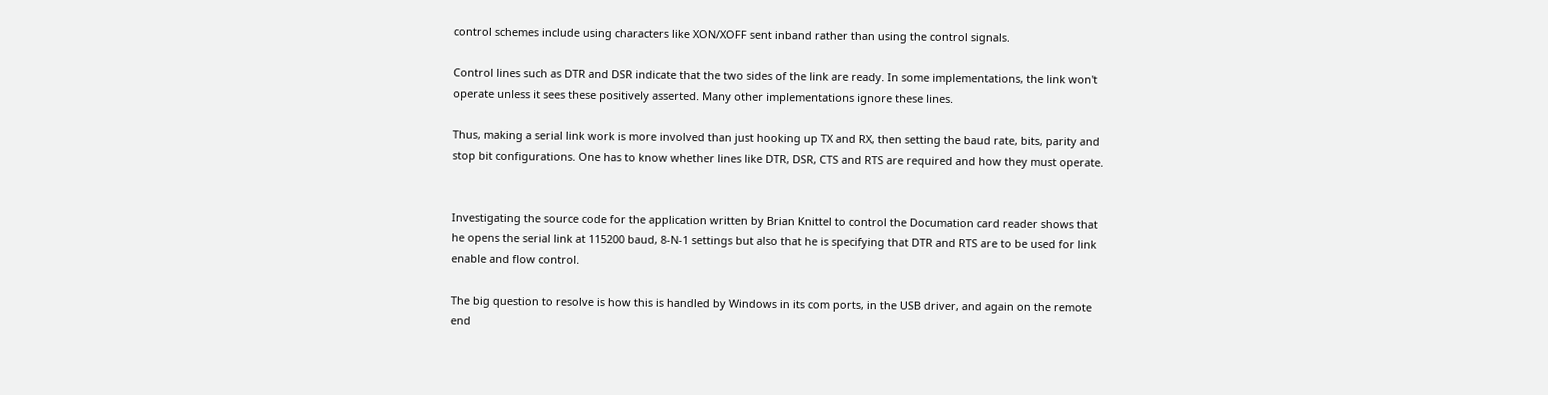control schemes include using characters like XON/XOFF sent inband rather than using the control signals.

Control lines such as DTR and DSR indicate that the two sides of the link are ready. In some implementations, the link won't operate unless it sees these positively asserted. Many other implementations ignore these lines.

Thus, making a serial link work is more involved than just hooking up TX and RX, then setting the baud rate, bits, parity and stop bit configurations. One has to know whether lines like DTR, DSR, CTS and RTS are required and how they must operate.


Investigating the source code for the application written by Brian Knittel to control the Documation card reader shows that he opens the serial link at 115200 baud, 8-N-1 settings but also that he is specifying that DTR and RTS are to be used for link enable and flow control.

The big question to resolve is how this is handled by Windows in its com ports, in the USB driver, and again on the remote end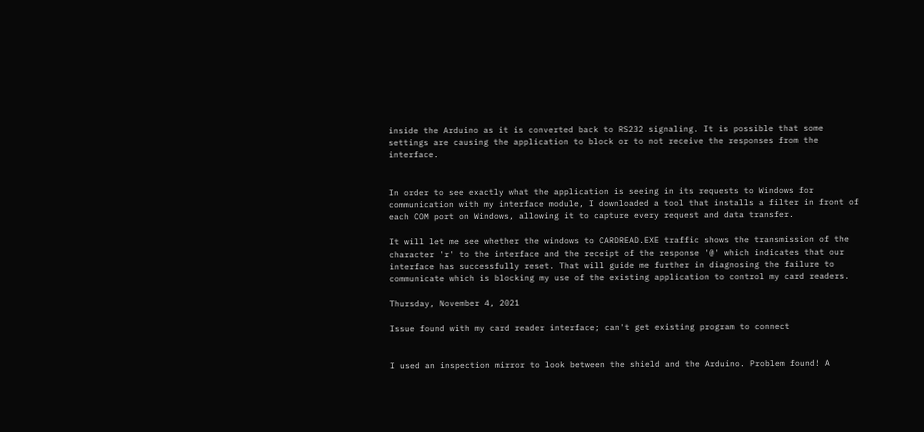inside the Arduino as it is converted back to RS232 signaling. It is possible that some settings are causing the application to block or to not receive the responses from the interface.


In order to see exactly what the application is seeing in its requests to Windows for communication with my interface module, I downloaded a tool that installs a filter in front of each COM port on Windows, allowing it to capture every request and data transfer.

It will let me see whether the windows to CARDREAD.EXE traffic shows the transmission of the character 'r' to the interface and the receipt of the response '@' which indicates that our interface has successfully reset. That will guide me further in diagnosing the failure to communicate which is blocking my use of the existing application to control my card readers.

Thursday, November 4, 2021

Issue found with my card reader interface; can't get existing program to connect


I used an inspection mirror to look between the shield and the Arduino. Problem found! A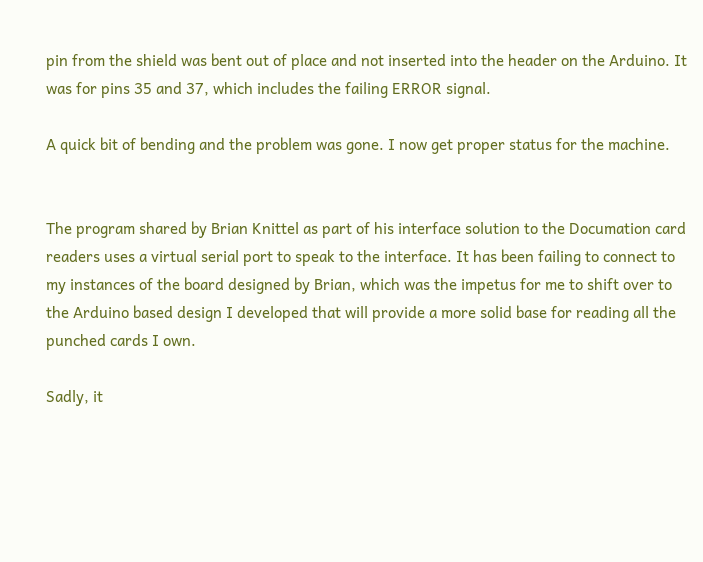pin from the shield was bent out of place and not inserted into the header on the Arduino. It was for pins 35 and 37, which includes the failing ERROR signal.

A quick bit of bending and the problem was gone. I now get proper status for the machine.


The program shared by Brian Knittel as part of his interface solution to the Documation card readers uses a virtual serial port to speak to the interface. It has been failing to connect to my instances of the board designed by Brian, which was the impetus for me to shift over to the Arduino based design I developed that will provide a more solid base for reading all the punched cards I own.

Sadly, it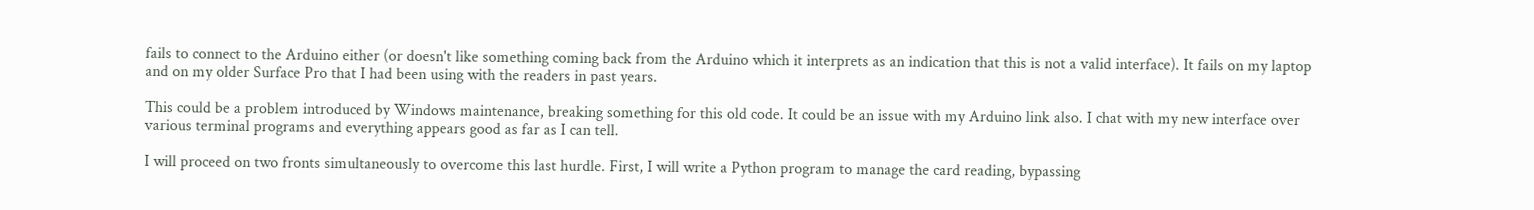fails to connect to the Arduino either (or doesn't like something coming back from the Arduino which it interprets as an indication that this is not a valid interface). It fails on my laptop and on my older Surface Pro that I had been using with the readers in past years.

This could be a problem introduced by Windows maintenance, breaking something for this old code. It could be an issue with my Arduino link also. I chat with my new interface over various terminal programs and everything appears good as far as I can tell.

I will proceed on two fronts simultaneously to overcome this last hurdle. First, I will write a Python program to manage the card reading, bypassing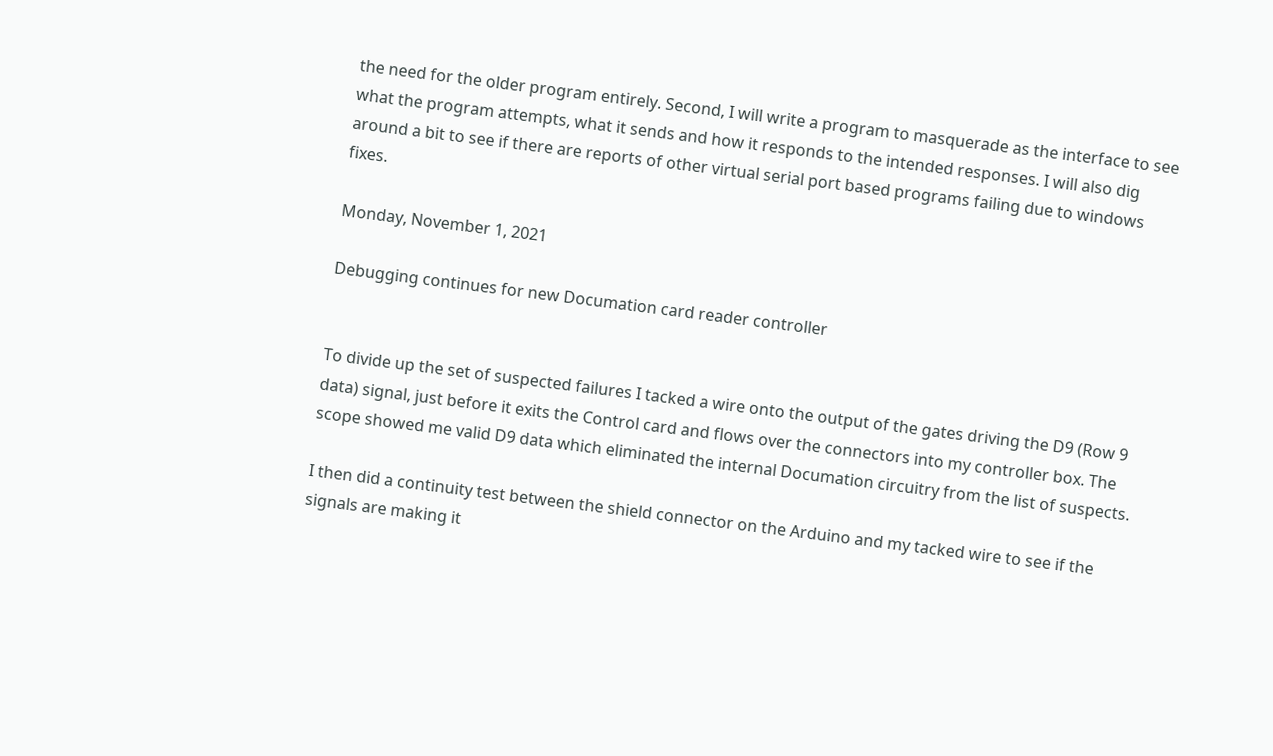the need for the older program entirely. Second, I will write a program to masquerade as the interface to see what the program attempts, what it sends and how it responds to the intended responses. I will also dig around a bit to see if there are reports of other virtual serial port based programs failing due to windows fixes.

Monday, November 1, 2021

Debugging continues for new Documation card reader controller


To divide up the set of suspected failures I tacked a wire onto the output of the gates driving the D9 (Row 9 data) signal, just before it exits the Control card and flows over the connectors into my controller box. The scope showed me valid D9 data which eliminated the internal Documation circuitry from the list of suspects.

I then did a continuity test between the shield connector on the Arduino and my tacked wire to see if the signals are making it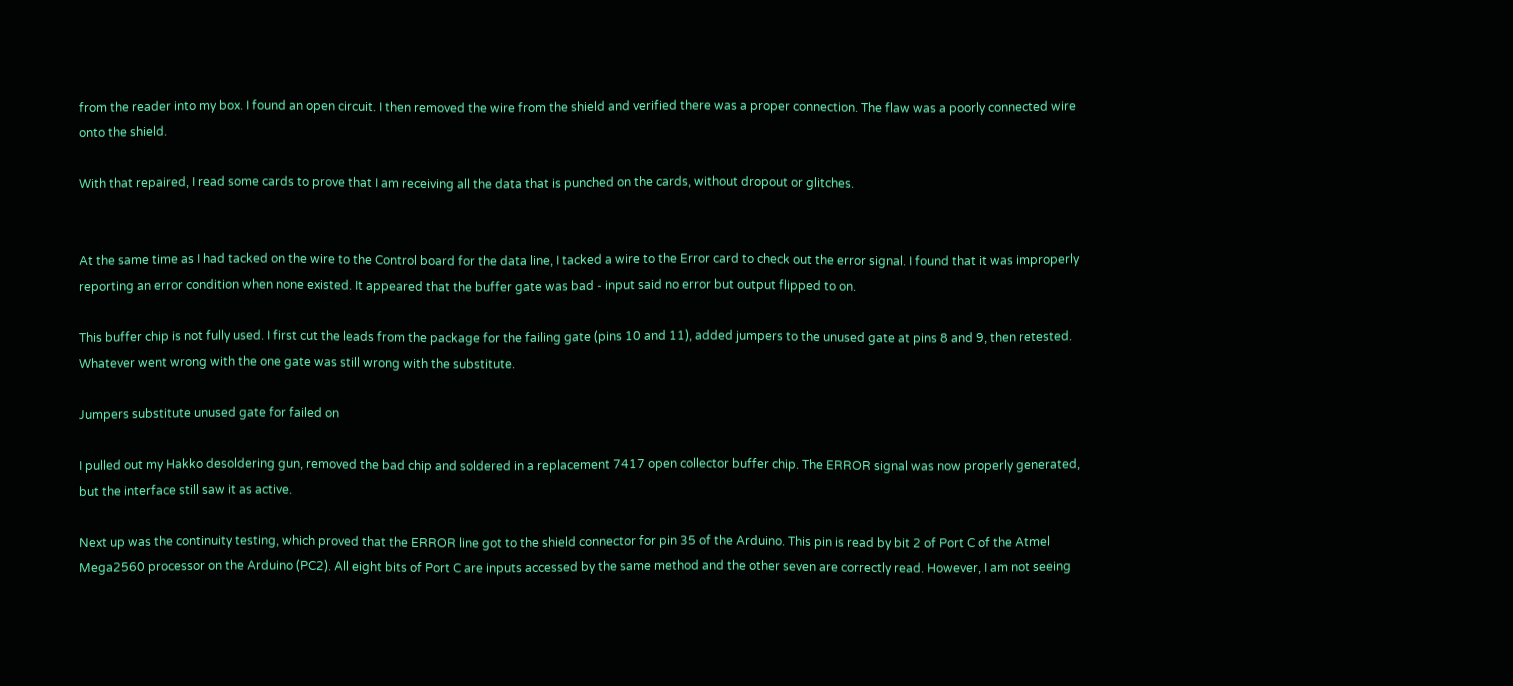from the reader into my box. I found an open circuit. I then removed the wire from the shield and verified there was a proper connection. The flaw was a poorly connected wire onto the shield.

With that repaired, I read some cards to prove that I am receiving all the data that is punched on the cards, without dropout or glitches.


At the same time as I had tacked on the wire to the Control board for the data line, I tacked a wire to the Error card to check out the error signal. I found that it was improperly reporting an error condition when none existed. It appeared that the buffer gate was bad - input said no error but output flipped to on.

This buffer chip is not fully used. I first cut the leads from the package for the failing gate (pins 10 and 11), added jumpers to the unused gate at pins 8 and 9, then retested. Whatever went wrong with the one gate was still wrong with the substitute.

Jumpers substitute unused gate for failed on

I pulled out my Hakko desoldering gun, removed the bad chip and soldered in a replacement 7417 open collector buffer chip. The ERROR signal was now properly generated, but the interface still saw it as active.

Next up was the continuity testing, which proved that the ERROR line got to the shield connector for pin 35 of the Arduino. This pin is read by bit 2 of Port C of the Atmel Mega2560 processor on the Arduino (PC2). All eight bits of Port C are inputs accessed by the same method and the other seven are correctly read. However, I am not seeing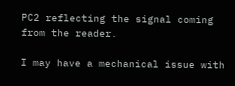PC2 reflecting the signal coming from the reader.

I may have a mechanical issue with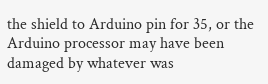the shield to Arduino pin for 35, or the Arduino processor may have been damaged by whatever was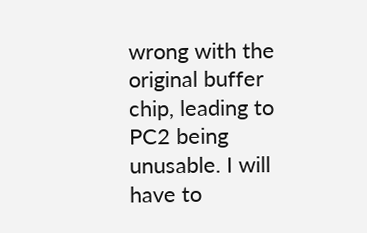wrong with the original buffer chip, leading to PC2 being unusable. I will have to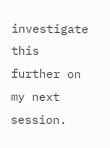investigate this further on my next session.